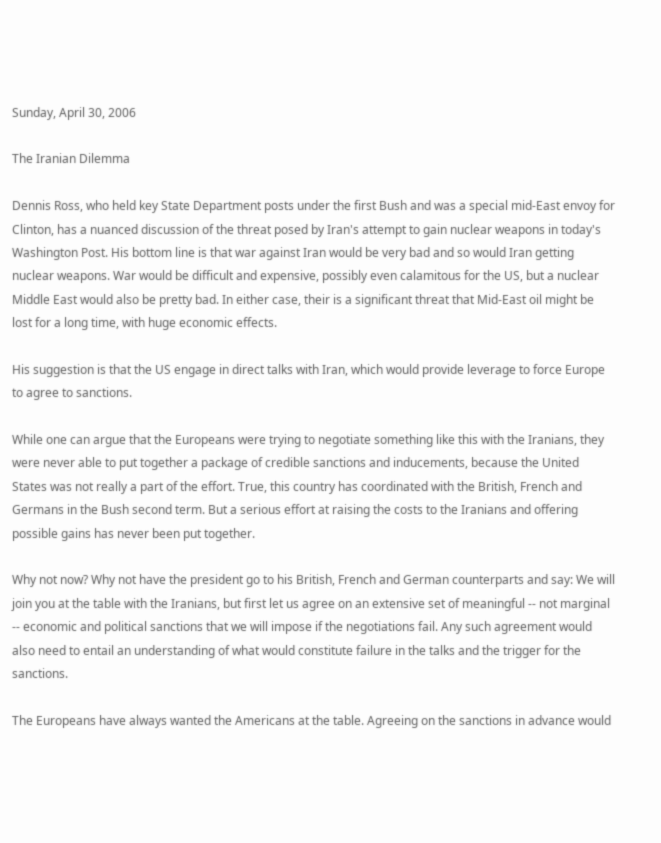Sunday, April 30, 2006

The Iranian Dilemma

Dennis Ross, who held key State Department posts under the first Bush and was a special mid-East envoy for Clinton, has a nuanced discussion of the threat posed by Iran's attempt to gain nuclear weapons in today's Washington Post. His bottom line is that war against Iran would be very bad and so would Iran getting nuclear weapons. War would be difficult and expensive, possibly even calamitous for the US, but a nuclear Middle East would also be pretty bad. In either case, their is a significant threat that Mid-East oil might be lost for a long time, with huge economic effects.

His suggestion is that the US engage in direct talks with Iran, which would provide leverage to force Europe to agree to sanctions.

While one can argue that the Europeans were trying to negotiate something like this with the Iranians, they were never able to put together a package of credible sanctions and inducements, because the United States was not really a part of the effort. True, this country has coordinated with the British, French and Germans in the Bush second term. But a serious effort at raising the costs to the Iranians and offering possible gains has never been put together.

Why not now? Why not have the president go to his British, French and German counterparts and say: We will join you at the table with the Iranians, but first let us agree on an extensive set of meaningful -- not marginal -- economic and political sanctions that we will impose if the negotiations fail. Any such agreement would also need to entail an understanding of what would constitute failure in the talks and the trigger for the sanctions.

The Europeans have always wanted the Americans at the table. Agreeing on the sanctions in advance would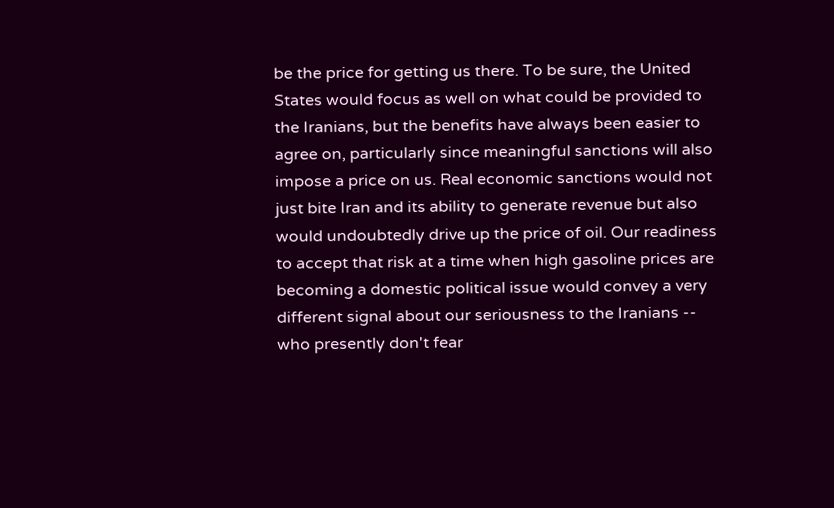be the price for getting us there. To be sure, the United States would focus as well on what could be provided to the Iranians, but the benefits have always been easier to agree on, particularly since meaningful sanctions will also impose a price on us. Real economic sanctions would not just bite Iran and its ability to generate revenue but also would undoubtedly drive up the price of oil. Our readiness to accept that risk at a time when high gasoline prices are becoming a domestic political issue would convey a very different signal about our seriousness to the Iranians -- who presently don't fear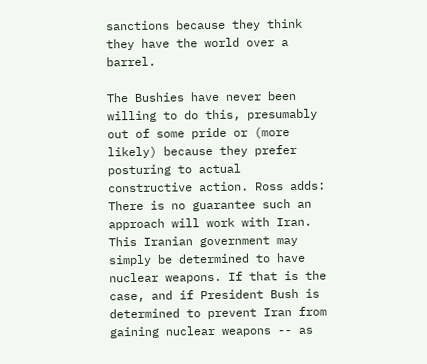sanctions because they think they have the world over a barrel.

The Bushies have never been willing to do this, presumably out of some pride or (more likely) because they prefer posturing to actual constructive action. Ross adds:
There is no guarantee such an approach will work with Iran. This Iranian government may simply be determined to have nuclear weapons. If that is the case, and if President Bush is determined to prevent Iran from gaining nuclear weapons -- as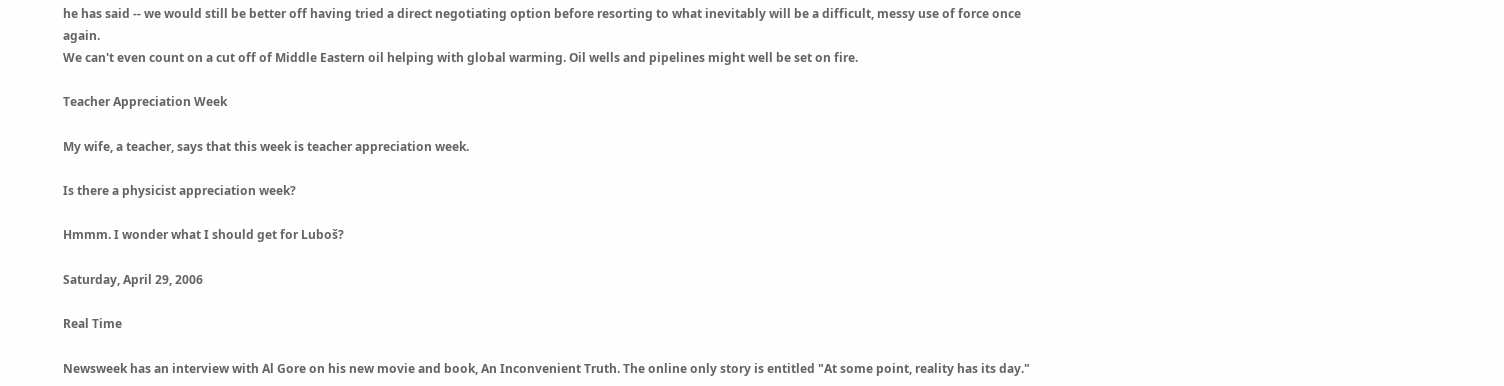he has said -- we would still be better off having tried a direct negotiating option before resorting to what inevitably will be a difficult, messy use of force once again.
We can't even count on a cut off of Middle Eastern oil helping with global warming. Oil wells and pipelines might well be set on fire.

Teacher Appreciation Week

My wife, a teacher, says that this week is teacher appreciation week.

Is there a physicist appreciation week?

Hmmm. I wonder what I should get for Luboš?

Saturday, April 29, 2006

Real Time

Newsweek has an interview with Al Gore on his new movie and book, An Inconvenient Truth. The online only story is entitled "At some point, reality has its day."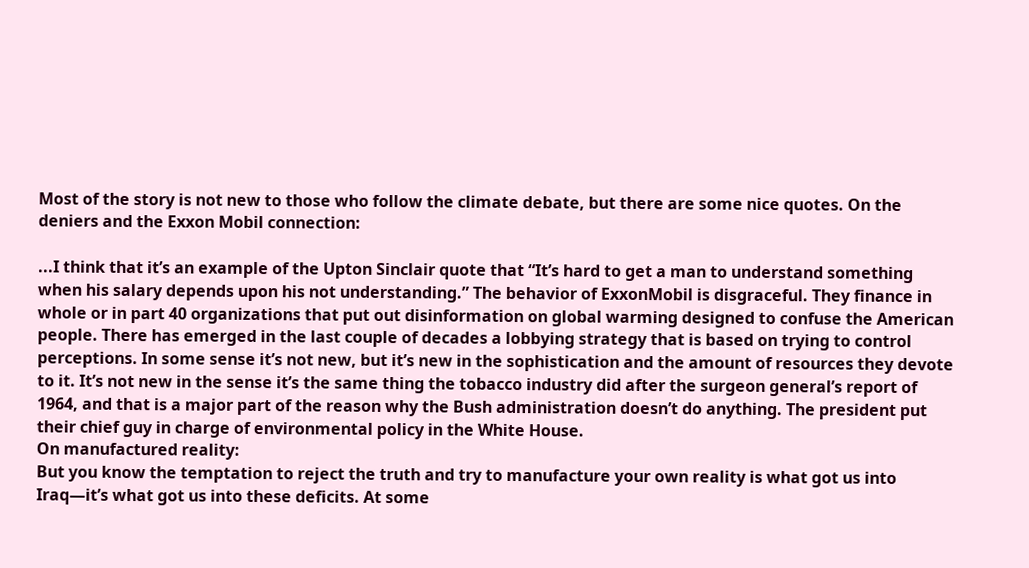Most of the story is not new to those who follow the climate debate, but there are some nice quotes. On the deniers and the Exxon Mobil connection:

...I think that it’s an example of the Upton Sinclair quote that “It’s hard to get a man to understand something when his salary depends upon his not understanding.” The behavior of ExxonMobil is disgraceful. They finance in whole or in part 40 organizations that put out disinformation on global warming designed to confuse the American people. There has emerged in the last couple of decades a lobbying strategy that is based on trying to control perceptions. In some sense it’s not new, but it’s new in the sophistication and the amount of resources they devote to it. It’s not new in the sense it’s the same thing the tobacco industry did after the surgeon general’s report of 1964, and that is a major part of the reason why the Bush administration doesn’t do anything. The president put their chief guy in charge of environmental policy in the White House.
On manufactured reality:
But you know the temptation to reject the truth and try to manufacture your own reality is what got us into Iraq—it’s what got us into these deficits. At some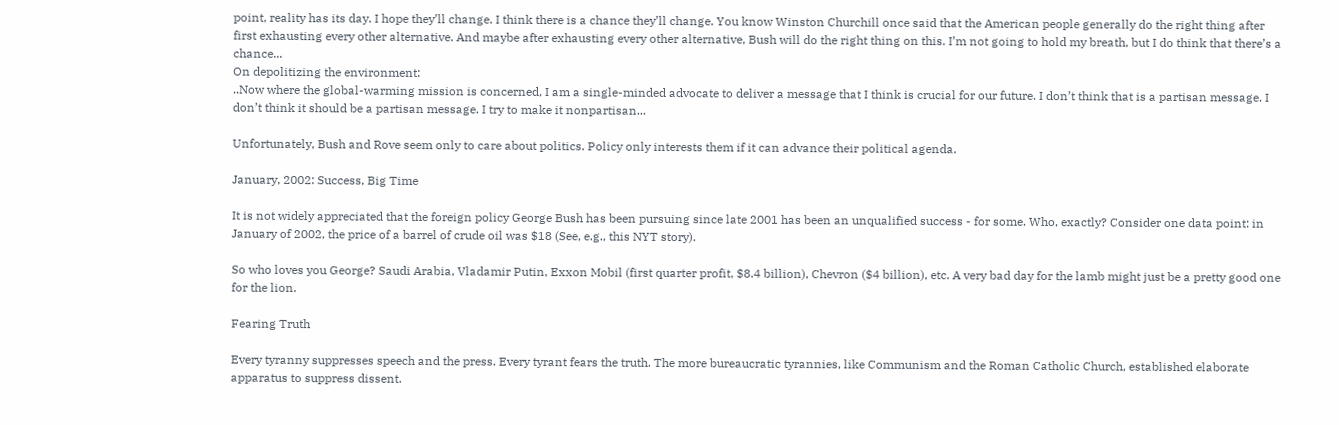point, reality has its day. I hope they’ll change. I think there is a chance they’ll change. You know Winston Churchill once said that the American people generally do the right thing after first exhausting every other alternative. And maybe after exhausting every other alternative, Bush will do the right thing on this. I’m not going to hold my breath, but I do think that there’s a chance...
On depolitizing the environment:
..Now where the global-warming mission is concerned, I am a single-minded advocate to deliver a message that I think is crucial for our future. I don’t think that is a partisan message. I don’t think it should be a partisan message. I try to make it nonpartisan...

Unfortunately, Bush and Rove seem only to care about politics. Policy only interests them if it can advance their political agenda.

January, 2002: Success, Big Time

It is not widely appreciated that the foreign policy George Bush has been pursuing since late 2001 has been an unqualified success - for some. Who, exactly? Consider one data point: in January of 2002, the price of a barrel of crude oil was $18 (See, e.g., this NYT story).

So who loves you George? Saudi Arabia, Vladamir Putin, Exxon Mobil (first quarter profit, $8.4 billion), Chevron ($4 billion), etc. A very bad day for the lamb might just be a pretty good one for the lion.

Fearing Truth

Every tyranny suppresses speech and the press. Every tyrant fears the truth. The more bureaucratic tyrannies, like Communism and the Roman Catholic Church, established elaborate apparatus to suppress dissent.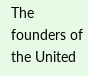The founders of the United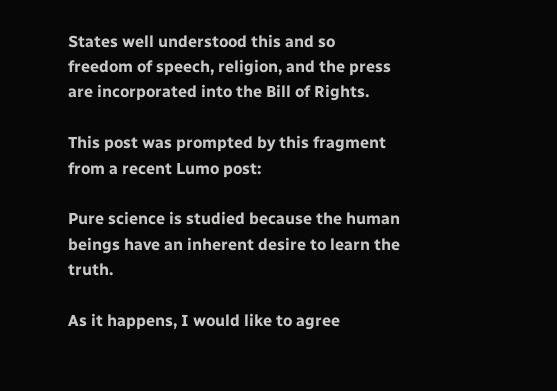States well understood this and so freedom of speech, religion, and the press are incorporated into the Bill of Rights.

This post was prompted by this fragment from a recent Lumo post:

Pure science is studied because the human beings have an inherent desire to learn the truth.

As it happens, I would like to agree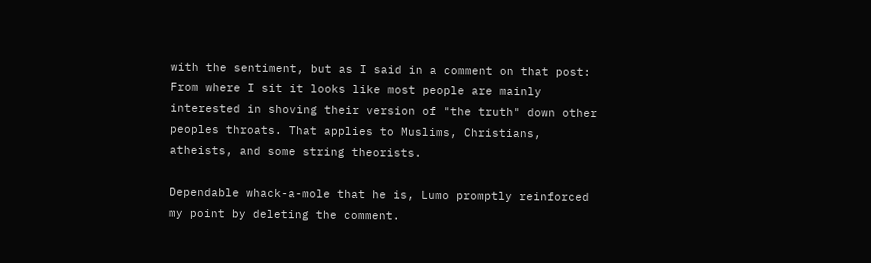with the sentiment, but as I said in a comment on that post:
From where I sit it looks like most people are mainly interested in shoving their version of "the truth" down other peoples throats. That applies to Muslims, Christians, atheists, and some string theorists.

Dependable whack-a-mole that he is, Lumo promptly reinforced my point by deleting the comment.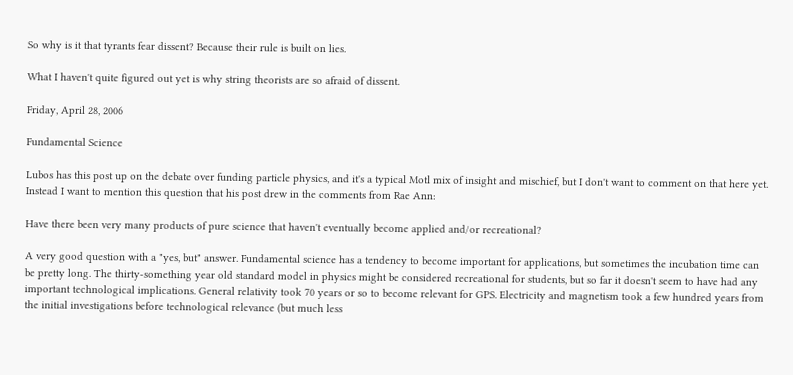So why is it that tyrants fear dissent? Because their rule is built on lies.

What I haven't quite figured out yet is why string theorists are so afraid of dissent.

Friday, April 28, 2006

Fundamental Science

Lubos has this post up on the debate over funding particle physics, and it's a typical Motl mix of insight and mischief, but I don't want to comment on that here yet. Instead I want to mention this question that his post drew in the comments from Rae Ann:

Have there been very many products of pure science that haven't eventually become applied and/or recreational?

A very good question with a "yes, but" answer. Fundamental science has a tendency to become important for applications, but sometimes the incubation time can be pretty long. The thirty-something year old standard model in physics might be considered recreational for students, but so far it doesn't seem to have had any important technological implications. General relativity took 70 years or so to become relevant for GPS. Electricity and magnetism took a few hundred years from the initial investigations before technological relevance (but much less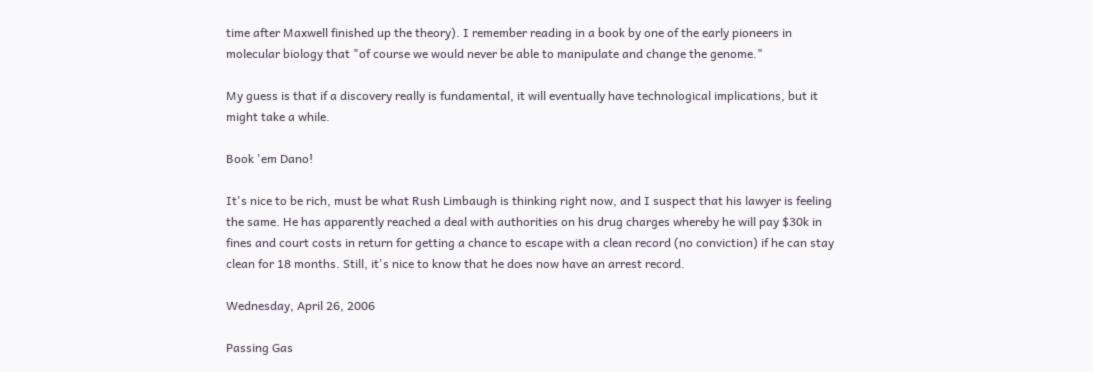time after Maxwell finished up the theory). I remember reading in a book by one of the early pioneers in molecular biology that "of course we would never be able to manipulate and change the genome."

My guess is that if a discovery really is fundamental, it will eventually have technological implications, but it might take a while.

Book 'em Dano!

It's nice to be rich, must be what Rush Limbaugh is thinking right now, and I suspect that his lawyer is feeling the same. He has apparently reached a deal with authorities on his drug charges whereby he will pay $30k in fines and court costs in return for getting a chance to escape with a clean record (no conviction) if he can stay clean for 18 months. Still, it's nice to know that he does now have an arrest record.

Wednesday, April 26, 2006

Passing Gas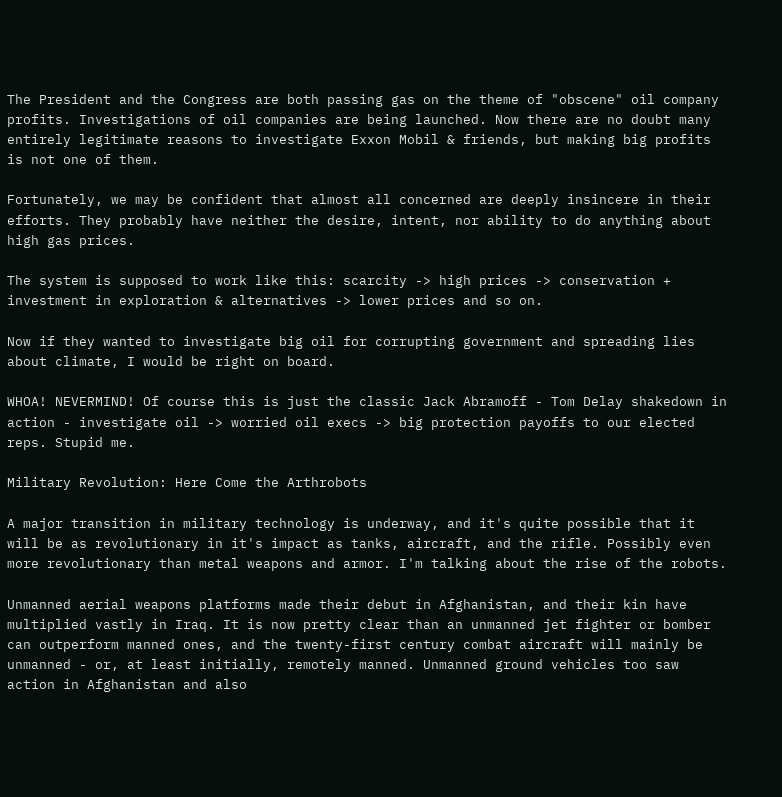The President and the Congress are both passing gas on the theme of "obscene" oil company profits. Investigations of oil companies are being launched. Now there are no doubt many entirely legitimate reasons to investigate Exxon Mobil & friends, but making big profits is not one of them.

Fortunately, we may be confident that almost all concerned are deeply insincere in their efforts. They probably have neither the desire, intent, nor ability to do anything about high gas prices.

The system is supposed to work like this: scarcity -> high prices -> conservation + investment in exploration & alternatives -> lower prices and so on.

Now if they wanted to investigate big oil for corrupting government and spreading lies about climate, I would be right on board.

WHOA! NEVERMIND! Of course this is just the classic Jack Abramoff - Tom Delay shakedown in action - investigate oil -> worried oil execs -> big protection payoffs to our elected reps. Stupid me.

Military Revolution: Here Come the Arthrobots

A major transition in military technology is underway, and it's quite possible that it will be as revolutionary in it's impact as tanks, aircraft, and the rifle. Possibly even more revolutionary than metal weapons and armor. I'm talking about the rise of the robots.

Unmanned aerial weapons platforms made their debut in Afghanistan, and their kin have multiplied vastly in Iraq. It is now pretty clear than an unmanned jet fighter or bomber can outperform manned ones, and the twenty-first century combat aircraft will mainly be unmanned - or, at least initially, remotely manned. Unmanned ground vehicles too saw action in Afghanistan and also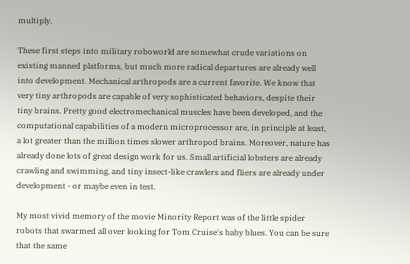multiply.

These first steps into military roboworld are somewhat crude variations on existing manned platforms, but much more radical departures are already well into development. Mechanical arthropods are a current favorite. We know that very tiny arthropods are capable of very sophisticated behaviors, despite their tiny brains. Pretty good electromechanical muscles have been developed, and the computational capabilities of a modern microprocessor are, in principle at least, a lot greater than the million times slower arthropod brains. Moreover, nature has already done lots of great design work for us. Small artificial lobsters are already crawling and swimming, and tiny insect-like crawlers and fliers are already under development - or maybe even in test.

My most vivid memory of the movie Minority Report was of the little spider robots that swarmed all over looking for Tom Cruise's baby blues. You can be sure that the same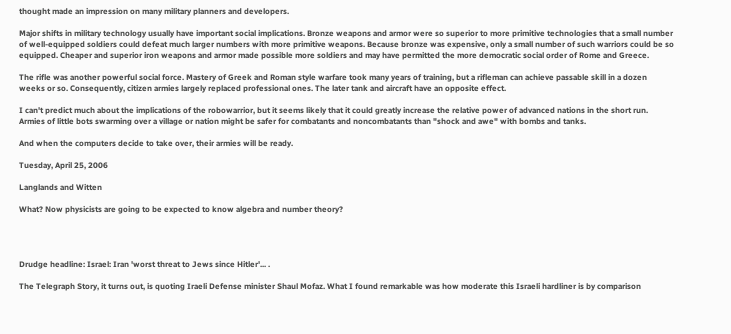thought made an impression on many military planners and developers.

Major shifts in military technology usually have important social implications. Bronze weapons and armor were so superior to more primitive technologies that a small number of well-equipped soldiers could defeat much larger numbers with more primitive weapons. Because bronze was expensive, only a small number of such warriors could be so equipped. Cheaper and superior iron weapons and armor made possible more soldiers and may have permitted the more democratic social order of Rome and Greece.

The rifle was another powerful social force. Mastery of Greek and Roman style warfare took many years of training, but a rifleman can achieve passable skill in a dozen weeks or so. Consequently, citizen armies largely replaced professional ones. The later tank and aircraft have an opposite effect.

I can't predict much about the implications of the robowarrior, but it seems likely that it could greatly increase the relative power of advanced nations in the short run. Armies of little bots swarming over a village or nation might be safer for combatants and noncombatants than "shock and awe" with bombs and tanks.

And when the computers decide to take over, their armies will be ready.

Tuesday, April 25, 2006

Langlands and Witten

What? Now physicists are going to be expected to know algebra and number theory?




Drudge headline: Israel: Iran 'worst threat to Jews since Hitler'... .

The Telegraph Story, it turns out, is quoting Iraeli Defense minister Shaul Mofaz. What I found remarkable was how moderate this Israeli hardliner is by comparison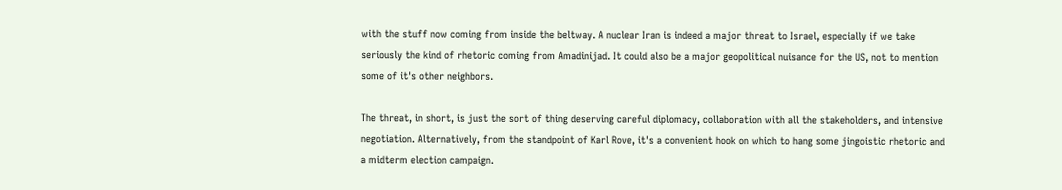with the stuff now coming from inside the beltway. A nuclear Iran is indeed a major threat to Israel, especially if we take seriously the kind of rhetoric coming from Amadinijad. It could also be a major geopolitical nuisance for the US, not to mention some of it's other neighbors.

The threat, in short, is just the sort of thing deserving careful diplomacy, collaboration with all the stakeholders, and intensive negotiation. Alternatively, from the standpoint of Karl Rove, it's a convenient hook on which to hang some jingoistic rhetoric and a midterm election campaign.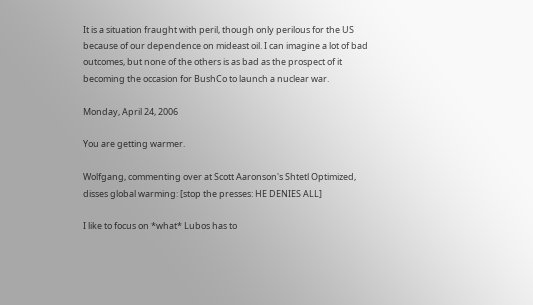It is a situation fraught with peril, though only perilous for the US because of our dependence on mideast oil. I can imagine a lot of bad outcomes, but none of the others is as bad as the prospect of it becoming the occasion for BushCo to launch a nuclear war.

Monday, April 24, 2006

You are getting warmer.

Wolfgang, commenting over at Scott Aaronson's Shtetl Optimized, disses global warming: [stop the presses: HE DENIES ALL]

I like to focus on *what* Lubos has to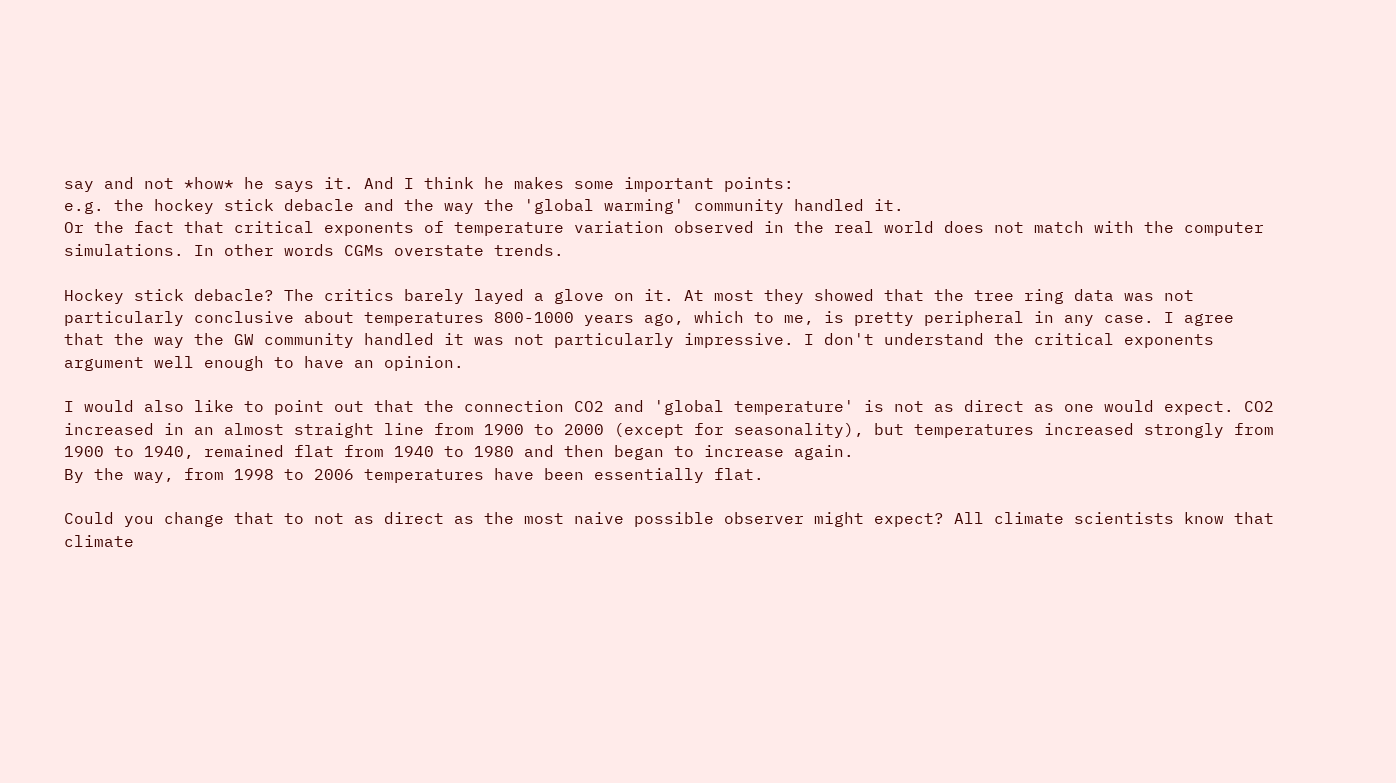say and not *how* he says it. And I think he makes some important points:
e.g. the hockey stick debacle and the way the 'global warming' community handled it.
Or the fact that critical exponents of temperature variation observed in the real world does not match with the computer simulations. In other words CGMs overstate trends.

Hockey stick debacle? The critics barely layed a glove on it. At most they showed that the tree ring data was not particularly conclusive about temperatures 800-1000 years ago, which to me, is pretty peripheral in any case. I agree that the way the GW community handled it was not particularly impressive. I don't understand the critical exponents argument well enough to have an opinion.

I would also like to point out that the connection CO2 and 'global temperature' is not as direct as one would expect. CO2 increased in an almost straight line from 1900 to 2000 (except for seasonality), but temperatures increased strongly from 1900 to 1940, remained flat from 1940 to 1980 and then began to increase again.
By the way, from 1998 to 2006 temperatures have been essentially flat.

Could you change that to not as direct as the most naive possible observer might expect? All climate scientists know that climate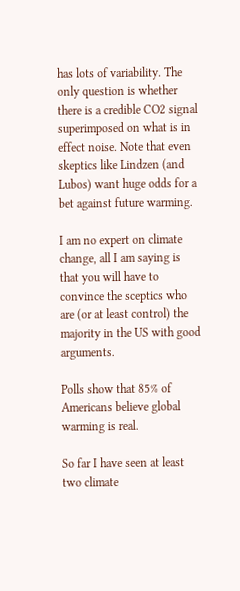has lots of variability. The only question is whether there is a credible CO2 signal superimposed on what is in effect noise. Note that even skeptics like Lindzen (and Lubos) want huge odds for a bet against future warming.

I am no expert on climate change, all I am saying is that you will have to convince the sceptics who are (or at least control) the majority in the US with good arguments.

Polls show that 85% of Americans believe global warming is real.

So far I have seen at least two climate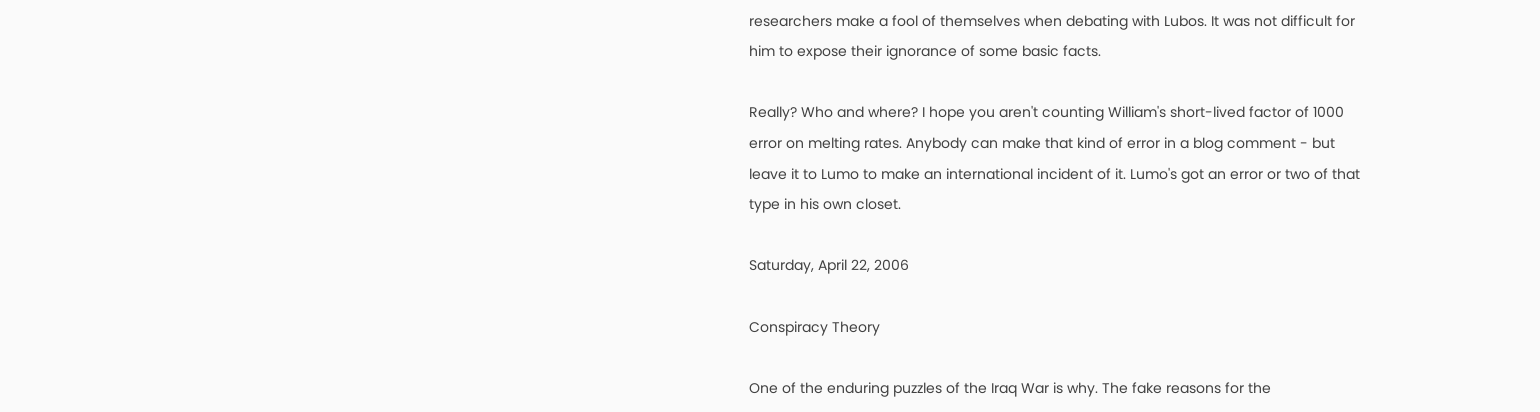researchers make a fool of themselves when debating with Lubos. It was not difficult for him to expose their ignorance of some basic facts.

Really? Who and where? I hope you aren't counting William's short-lived factor of 1000 error on melting rates. Anybody can make that kind of error in a blog comment - but leave it to Lumo to make an international incident of it. Lumo's got an error or two of that type in his own closet.

Saturday, April 22, 2006

Conspiracy Theory

One of the enduring puzzles of the Iraq War is why. The fake reasons for the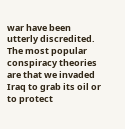war have been utterly discredited. The most popular conspiracy theories are that we invaded Iraq to grab its oil or to protect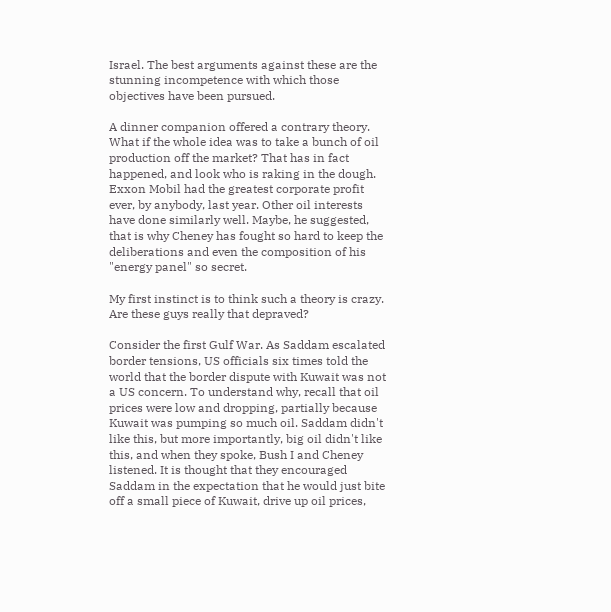Israel. The best arguments against these are the stunning incompetence with which those objectives have been pursued.

A dinner companion offered a contrary theory. What if the whole idea was to take a bunch of oil production off the market? That has in fact happened, and look who is raking in the dough. Exxon Mobil had the greatest corporate profit ever, by anybody, last year. Other oil interests have done similarly well. Maybe, he suggested, that is why Cheney has fought so hard to keep the deliberations and even the composition of his "energy panel" so secret.

My first instinct is to think such a theory is crazy. Are these guys really that depraved?

Consider the first Gulf War. As Saddam escalated border tensions, US officials six times told the world that the border dispute with Kuwait was not a US concern. To understand why, recall that oil prices were low and dropping, partially because Kuwait was pumping so much oil. Saddam didn't like this, but more importantly, big oil didn't like this, and when they spoke, Bush I and Cheney listened. It is thought that they encouraged Saddam in the expectation that he would just bite off a small piece of Kuwait, drive up oil prices,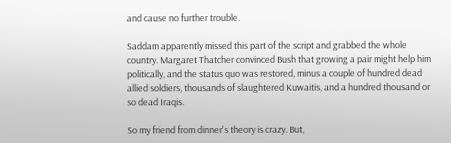and cause no further trouble.

Saddam apparently missed this part of the script and grabbed the whole country. Margaret Thatcher convinced Bush that growing a pair might help him politically, and the status quo was restored, minus a couple of hundred dead allied soldiers, thousands of slaughtered Kuwaitis, and a hundred thousand or so dead Iraqis.

So my friend from dinner's theory is crazy. But,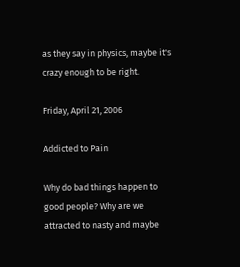as they say in physics, maybe it's crazy enough to be right.

Friday, April 21, 2006

Addicted to Pain

Why do bad things happen to good people? Why are we attracted to nasty and maybe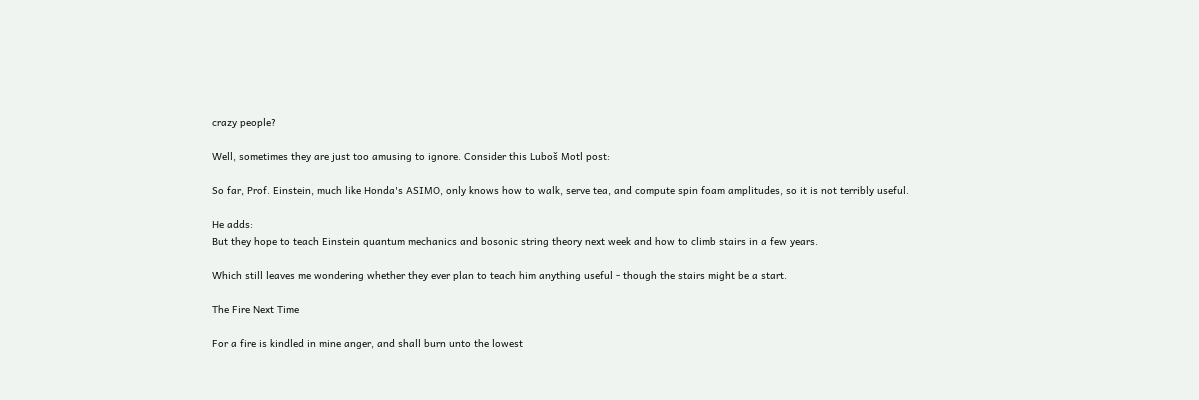crazy people?

Well, sometimes they are just too amusing to ignore. Consider this Luboš Motl post:

So far, Prof. Einstein, much like Honda's ASIMO, only knows how to walk, serve tea, and compute spin foam amplitudes, so it is not terribly useful.

He adds:
But they hope to teach Einstein quantum mechanics and bosonic string theory next week and how to climb stairs in a few years.

Which still leaves me wondering whether they ever plan to teach him anything useful - though the stairs might be a start.

The Fire Next Time

For a fire is kindled in mine anger, and shall burn unto the lowest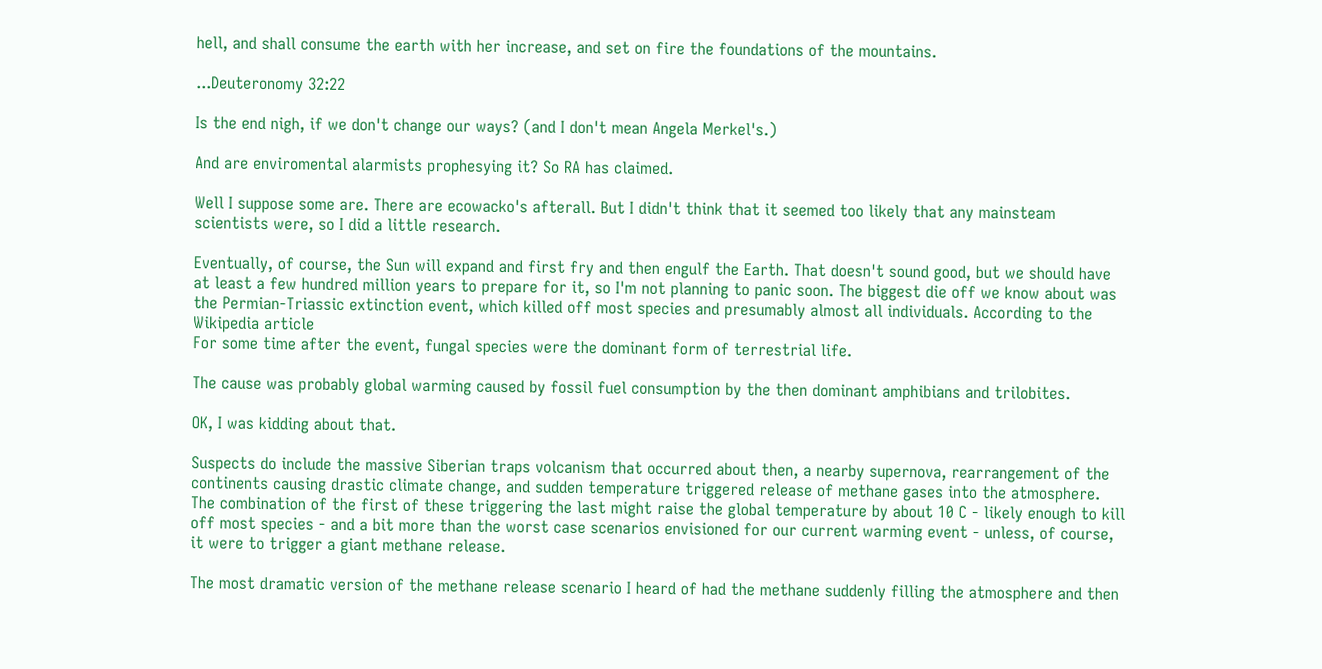hell, and shall consume the earth with her increase, and set on fire the foundations of the mountains.

...Deuteronomy 32:22

Is the end nigh, if we don't change our ways? (and I don't mean Angela Merkel's.)

And are enviromental alarmists prophesying it? So RA has claimed.

Well I suppose some are. There are ecowacko's afterall. But I didn't think that it seemed too likely that any mainsteam scientists were, so I did a little research.

Eventually, of course, the Sun will expand and first fry and then engulf the Earth. That doesn't sound good, but we should have at least a few hundred million years to prepare for it, so I'm not planning to panic soon. The biggest die off we know about was the Permian-Triassic extinction event, which killed off most species and presumably almost all individuals. According to the Wikipedia article
For some time after the event, fungal species were the dominant form of terrestrial life.

The cause was probably global warming caused by fossil fuel consumption by the then dominant amphibians and trilobites.

OK, I was kidding about that.

Suspects do include the massive Siberian traps volcanism that occurred about then, a nearby supernova, rearrangement of the continents causing drastic climate change, and sudden temperature triggered release of methane gases into the atmosphere. The combination of the first of these triggering the last might raise the global temperature by about 10 C - likely enough to kill off most species - and a bit more than the worst case scenarios envisioned for our current warming event - unless, of course, it were to trigger a giant methane release.

The most dramatic version of the methane release scenario I heard of had the methane suddenly filling the atmosphere and then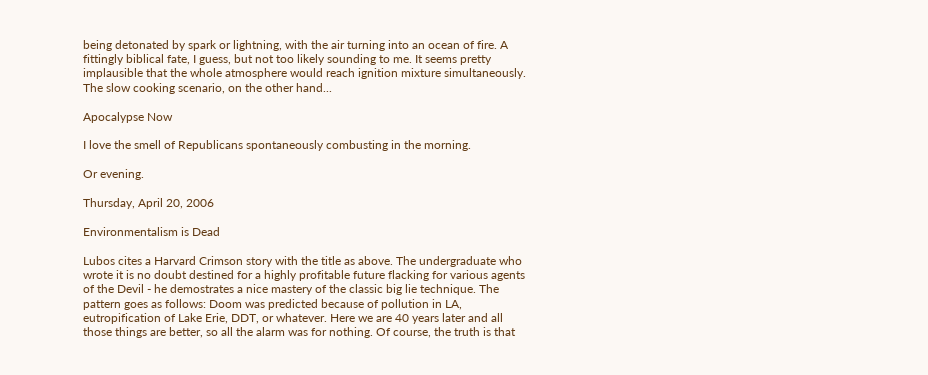being detonated by spark or lightning, with the air turning into an ocean of fire. A fittingly biblical fate, I guess, but not too likely sounding to me. It seems pretty implausible that the whole atmosphere would reach ignition mixture simultaneously. The slow cooking scenario, on the other hand...

Apocalypse Now

I love the smell of Republicans spontaneously combusting in the morning.

Or evening.

Thursday, April 20, 2006

Environmentalism is Dead

Lubos cites a Harvard Crimson story with the title as above. The undergraduate who wrote it is no doubt destined for a highly profitable future flacking for various agents of the Devil - he demostrates a nice mastery of the classic big lie technique. The pattern goes as follows: Doom was predicted because of pollution in LA, eutropification of Lake Erie, DDT, or whatever. Here we are 40 years later and all those things are better, so all the alarm was for nothing. Of course, the truth is that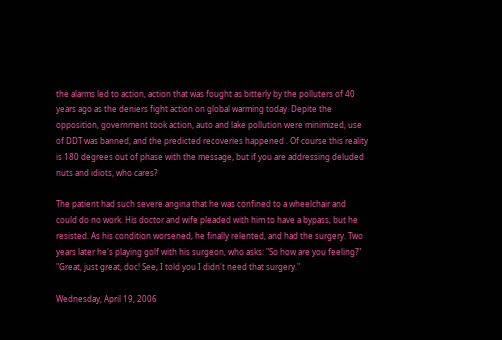the alarms led to action, action that was fought as bitterly by the polluters of 40 years ago as the deniers fight action on global warming today. Depite the opposition, government took action, auto and lake pollution were minimized, use of DDT was banned, and the predicted recoveries happened . Of course this reality is 180 degrees out of phase with the message, but if you are addressing deluded nuts and idiots, who cares?

The patient had such severe angina that he was confined to a wheelchair and could do no work. His doctor and wife pleaded with him to have a bypass, but he resisted. As his condition worsened, he finally relented, and had the surgery. Two years later he's playing golf with his surgeon, who asks: "So how are you feeling?" "Great, just great, doc! See, I told you I didn't need that surgery."

Wednesday, April 19, 2006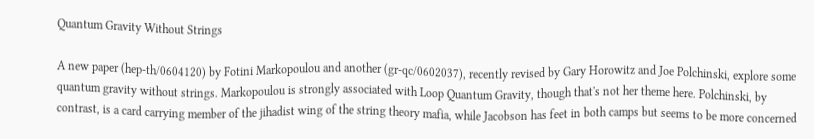Quantum Gravity Without Strings

A new paper (hep-th/0604120) by Fotini Markopoulou and another (gr-qc/0602037), recently revised by Gary Horowitz and Joe Polchinski, explore some quantum gravity without strings. Markopoulou is strongly associated with Loop Quantum Gravity, though that's not her theme here. Polchinski, by contrast, is a card carrying member of the jihadist wing of the string theory mafia, while Jacobson has feet in both camps but seems to be more concerned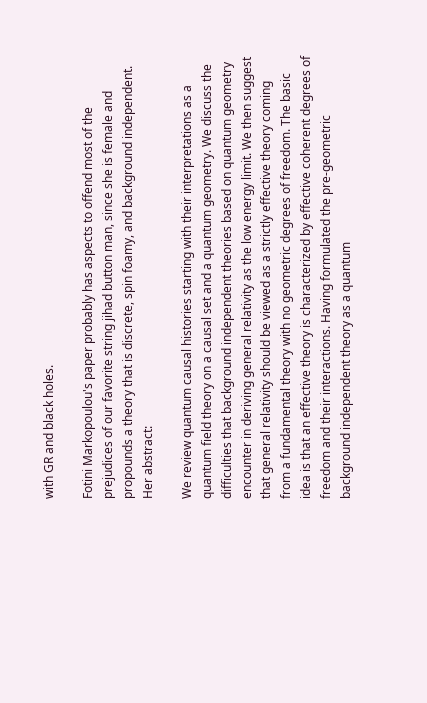with GR and black holes.

Fotini Markopoulou's paper probably has aspects to offend most of the prejudices of our favorite string jihad button man, since she is female and propounds a theory that is discrete, spin foamy, and background independent. Her abstract:

We review quantum causal histories starting with their interpretations as a quantum field theory on a causal set and a quantum geometry. We discuss the difficulties that background independent theories based on quantum geometry encounter in deriving general relativity as the low energy limit. We then suggest that general relativity should be viewed as a strictly effective theory coming from a fundamental theory with no geometric degrees of freedom. The basic idea is that an effective theory is characterized by effective coherent degrees of freedom and their interactions. Having formulated the pre-geometric background independent theory as a quantum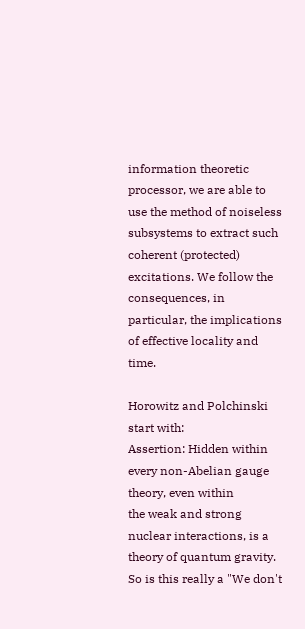information theoretic processor, we are able to use the method of noiseless subsystems to extract such coherent (protected) excitations. We follow the consequences, in particular, the implications of effective locality and time.

Horowitz and Polchinski start with:
Assertion: Hidden within every non-Abelian gauge theory, even within
the weak and strong nuclear interactions, is a theory of quantum gravity.
So is this really a "We don't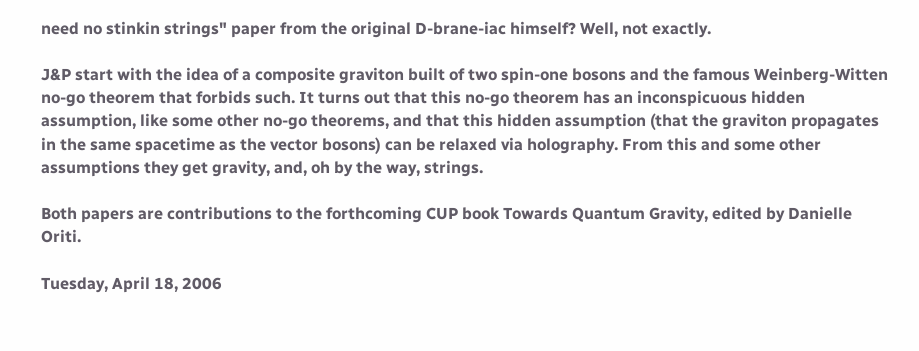need no stinkin strings" paper from the original D-brane-iac himself? Well, not exactly.

J&P start with the idea of a composite graviton built of two spin-one bosons and the famous Weinberg-Witten no-go theorem that forbids such. It turns out that this no-go theorem has an inconspicuous hidden assumption, like some other no-go theorems, and that this hidden assumption (that the graviton propagates in the same spacetime as the vector bosons) can be relaxed via holography. From this and some other assumptions they get gravity, and, oh by the way, strings.

Both papers are contributions to the forthcoming CUP book Towards Quantum Gravity, edited by Danielle Oriti.

Tuesday, April 18, 2006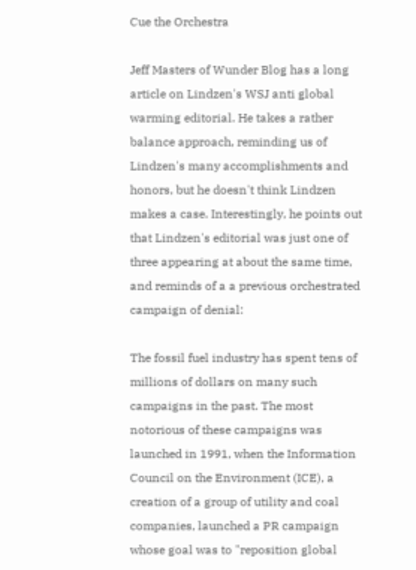Cue the Orchestra

Jeff Masters of Wunder Blog has a long article on Lindzen's WSJ anti global warming editorial. He takes a rather balance approach, reminding us of Lindzen's many accomplishments and honors, but he doesn't think Lindzen makes a case. Interestingly, he points out that Lindzen's editorial was just one of three appearing at about the same time, and reminds of a a previous orchestrated campaign of denial:

The fossil fuel industry has spent tens of millions of dollars on many such campaigns in the past. The most notorious of these campaigns was launched in 1991, when the Information Council on the Environment (ICE), a creation of a group of utility and coal companies, launched a PR campaign whose goal was to "reposition global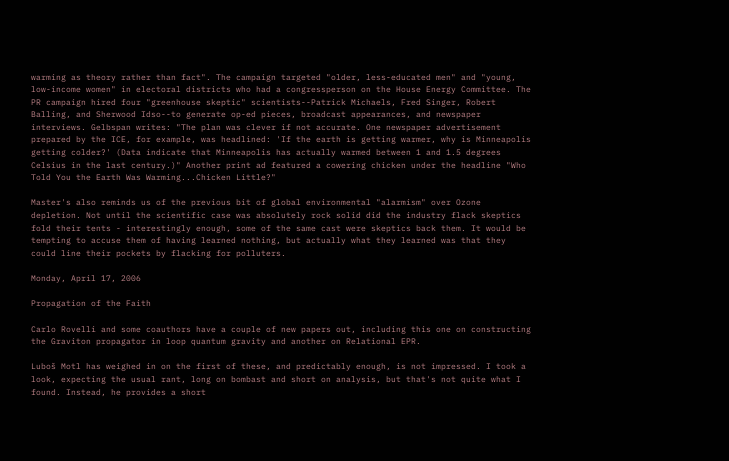warming as theory rather than fact". The campaign targeted "older, less-educated men" and "young, low-income women" in electoral districts who had a congressperson on the House Energy Committee. The PR campaign hired four "greenhouse skeptic" scientists--Patrick Michaels, Fred Singer, Robert Balling, and Sherwood Idso--to generate op-ed pieces, broadcast appearances, and newspaper interviews. Gelbspan writes: "The plan was clever if not accurate. One newspaper advertisement prepared by the ICE, for example, was headlined: 'If the earth is getting warmer, why is Minneapolis getting colder?' (Data indicate that Minneapolis has actually warmed between 1 and 1.5 degrees Celsius in the last century.)" Another print ad featured a cowering chicken under the headline "Who Told You the Earth Was Warming...Chicken Little?"

Master's also reminds us of the previous bit of global environmental "alarmism" over Ozone depletion. Not until the scientific case was absolutely rock solid did the industry flack skeptics fold their tents - interestingly enough, some of the same cast were skeptics back them. It would be tempting to accuse them of having learned nothing, but actually what they learned was that they could line their pockets by flacking for polluters.

Monday, April 17, 2006

Propagation of the Faith

Carlo Rovelli and some coauthors have a couple of new papers out, including this one on constructing the Graviton propagator in loop quantum gravity and another on Relational EPR.

Luboš Motl has weighed in on the first of these, and predictably enough, is not impressed. I took a look, expecting the usual rant, long on bombast and short on analysis, but that's not quite what I found. Instead, he provides a short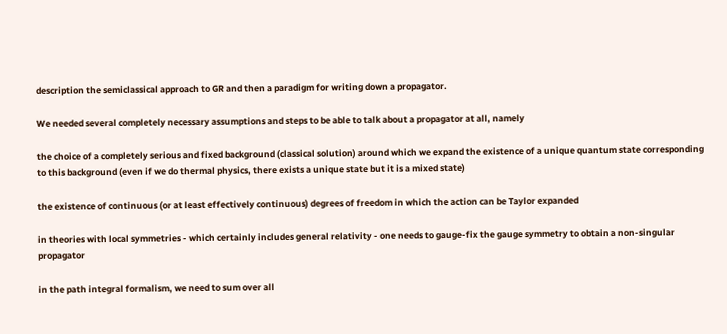description the semiclassical approach to GR and then a paradigm for writing down a propagator.

We needed several completely necessary assumptions and steps to be able to talk about a propagator at all, namely

the choice of a completely serious and fixed background (classical solution) around which we expand the existence of a unique quantum state corresponding to this background (even if we do thermal physics, there exists a unique state but it is a mixed state)

the existence of continuous (or at least effectively continuous) degrees of freedom in which the action can be Taylor expanded

in theories with local symmetries - which certainly includes general relativity - one needs to gauge-fix the gauge symmetry to obtain a non-singular propagator

in the path integral formalism, we need to sum over all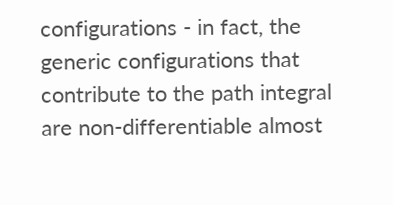configurations - in fact, the generic configurations that contribute to the path integral are non-differentiable almost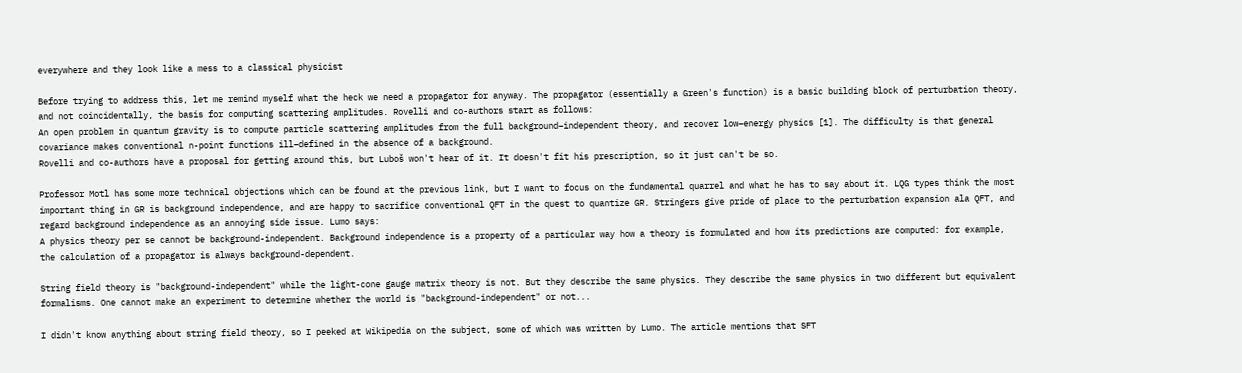everywhere and they look like a mess to a classical physicist

Before trying to address this, let me remind myself what the heck we need a propagator for anyway. The propagator (essentially a Green's function) is a basic building block of perturbation theory, and not coincidentally, the basis for computing scattering amplitudes. Rovelli and co-authors start as follows:
An open problem in quantum gravity is to compute particle scattering amplitudes from the full background–independent theory, and recover low–energy physics [1]. The difficulty is that general covariance makes conventional n-point functions ill–defined in the absence of a background.
Rovelli and co-authors have a proposal for getting around this, but Luboš won't hear of it. It doesn't fit his prescription, so it just can't be so.

Professor Motl has some more technical objections which can be found at the previous link, but I want to focus on the fundamental quarrel and what he has to say about it. LQG types think the most important thing in GR is background independence, and are happy to sacrifice conventional QFT in the quest to quantize GR. Stringers give pride of place to the perturbation expansion ala QFT, and regard background independence as an annoying side issue. Lumo says:
A physics theory per se cannot be background-independent. Background independence is a property of a particular way how a theory is formulated and how its predictions are computed: for example, the calculation of a propagator is always background-dependent.

String field theory is "background-independent" while the light-cone gauge matrix theory is not. But they describe the same physics. They describe the same physics in two different but equivalent formalisms. One cannot make an experiment to determine whether the world is "background-independent" or not...

I didn't know anything about string field theory, so I peeked at Wikipedia on the subject, some of which was written by Lumo. The article mentions that SFT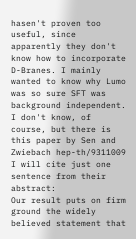hasen't proven too useful, since apparently they don't know how to incorporate D-Branes. I mainly wanted to know why Lumo was so sure SFT was background independent. I don't know, of course, but there is this paper by Sen and Zwiebach hep-th/9311009 I will cite just one sentence from their abstract:
Our result puts on firm ground the widely believed statement that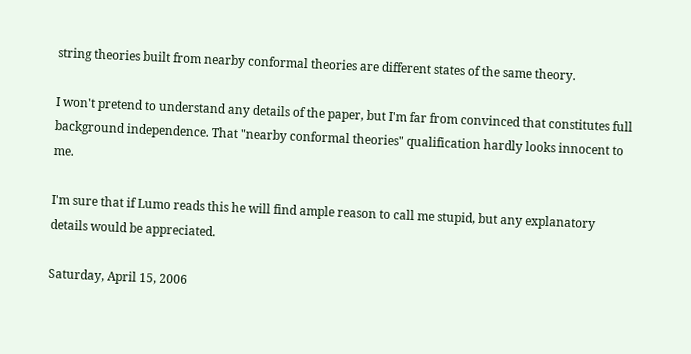string theories built from nearby conformal theories are different states of the same theory.

I won't pretend to understand any details of the paper, but I'm far from convinced that constitutes full background independence. That "nearby conformal theories" qualification hardly looks innocent to me.

I'm sure that if Lumo reads this he will find ample reason to call me stupid, but any explanatory details would be appreciated.

Saturday, April 15, 2006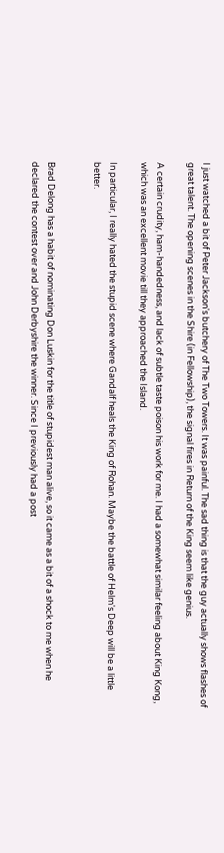I just watched a bit of Peter Jackson's butchery of The Two Towers. It was painful. The sad thing is that the guy actually shows flashes of great talent. The opening scenes in the Shire (in Fellowship), the signal fires in Return of the King seem like genius.

A certain crudity, ham-handedness, and lack of subtle taste poison his work for me. I had a somewhat similar feeling about King Kong, which was an excellent movie till they approached the Island.

In particular, I really hated the stupid scene where Gandalf heals the King of Rohan. Maybe the battle of Helm's Deep will be a little better.


Brad Delong has a habit of nominating Don Luskin for the title of stupidest man alive, so it came as a bit of a shock to me when he declared the contest over and John Derbyshire the winner. Since I previously had a post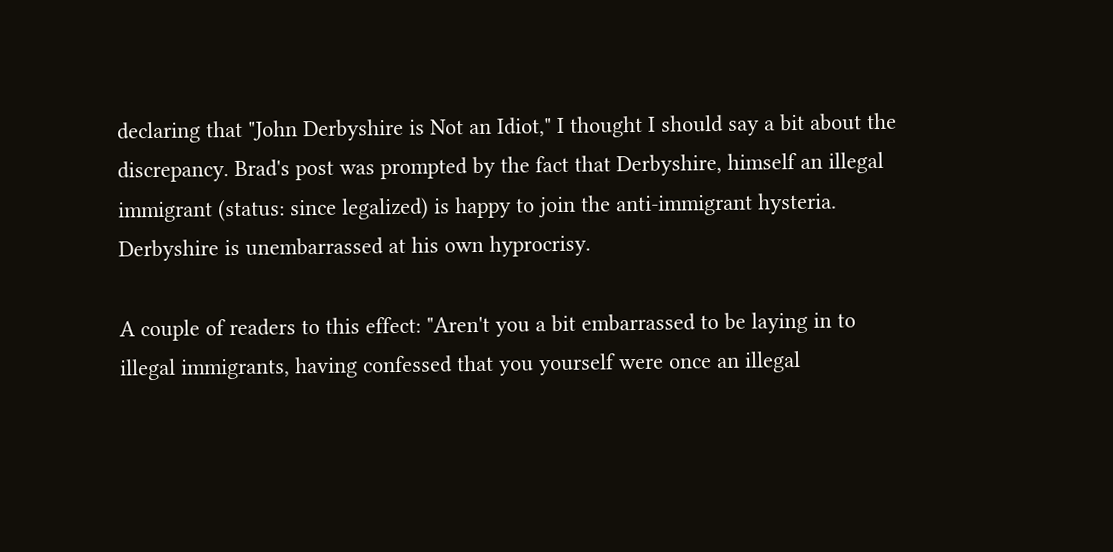declaring that "John Derbyshire is Not an Idiot," I thought I should say a bit about the discrepancy. Brad's post was prompted by the fact that Derbyshire, himself an illegal immigrant (status: since legalized) is happy to join the anti-immigrant hysteria. Derbyshire is unembarrassed at his own hyprocrisy.

A couple of readers to this effect: "Aren't you a bit embarrassed to be laying in to illegal immigrants, having confessed that you yourself were once an illegal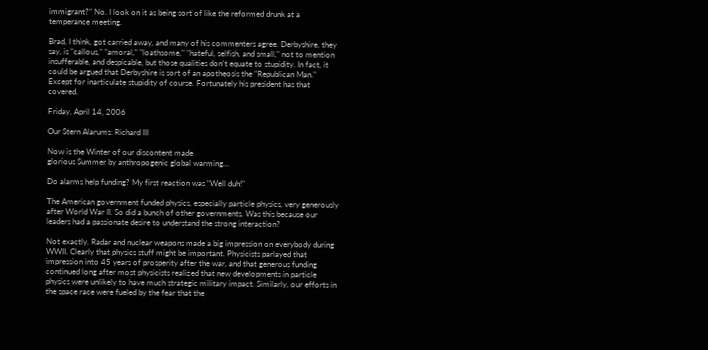immigrant?" No. I look on it as being sort of like the reformed drunk at a temperance meeting.

Brad, I think, got carried away, and many of his commenters agree. Derbyshire, they say, is "callous," "amoral," "loathsome," "hateful, selfish, and small," not to mention insufferable, and despicable, but those qualities don't equate to stupidity. In fact, it could be argued that Derbyshire is sort of an apotheosis the "Republican Man." Except for inarticulate stupidity of course. Fortunately his president has that covered.

Friday, April 14, 2006

Our Stern Alarums: Richard III

Now is the Winter of our discontent made
glorious Summer by anthropogenic global warming...

Do alarms help funding? My first reaction was "Well duh!"

The American government funded physics, especially particle physics, very generously after World War II. So did a bunch of other governments. Was this because our leaders had a passionate desire to understand the strong interaction?

Not exactly. Radar and nuclear weapons made a big impression on everybody during WWII. Clearly that physics stuff might be important. Physicists parlayed that impression into 45 years of prosperity after the war, and that generous funding continued long after most physicists realized that new developments in particle physics were unlikely to have much strategic military impact. Similarly, our efforts in the space race were fueled by the fear that the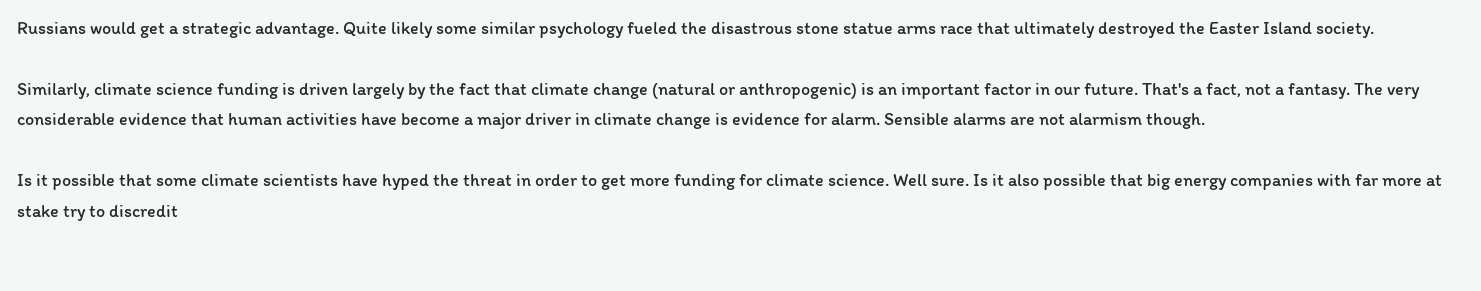Russians would get a strategic advantage. Quite likely some similar psychology fueled the disastrous stone statue arms race that ultimately destroyed the Easter Island society.

Similarly, climate science funding is driven largely by the fact that climate change (natural or anthropogenic) is an important factor in our future. That's a fact, not a fantasy. The very considerable evidence that human activities have become a major driver in climate change is evidence for alarm. Sensible alarms are not alarmism though.

Is it possible that some climate scientists have hyped the threat in order to get more funding for climate science. Well sure. Is it also possible that big energy companies with far more at stake try to discredit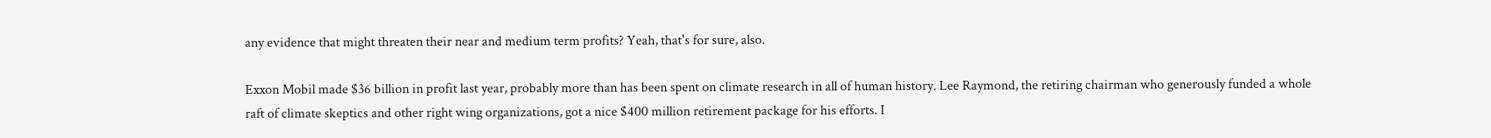any evidence that might threaten their near and medium term profits? Yeah, that's for sure, also.

Exxon Mobil made $36 billion in profit last year, probably more than has been spent on climate research in all of human history. Lee Raymond, the retiring chairman who generously funded a whole raft of climate skeptics and other right wing organizations, got a nice $400 million retirement package for his efforts. I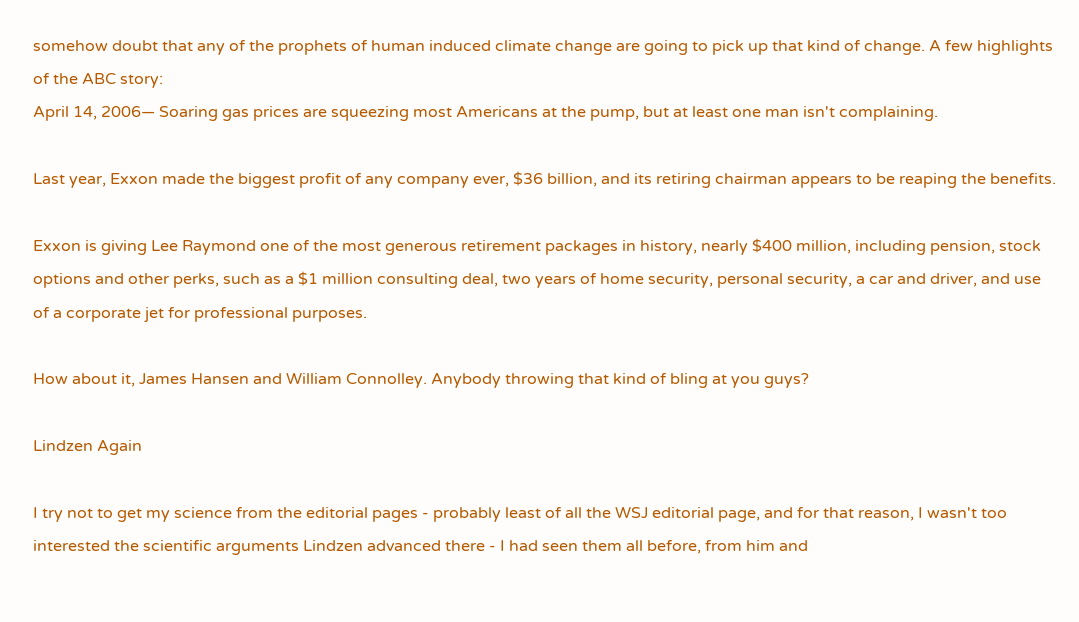somehow doubt that any of the prophets of human induced climate change are going to pick up that kind of change. A few highlights of the ABC story:
April 14, 2006— Soaring gas prices are squeezing most Americans at the pump, but at least one man isn't complaining.

Last year, Exxon made the biggest profit of any company ever, $36 billion, and its retiring chairman appears to be reaping the benefits.

Exxon is giving Lee Raymond one of the most generous retirement packages in history, nearly $400 million, including pension, stock options and other perks, such as a $1 million consulting deal, two years of home security, personal security, a car and driver, and use of a corporate jet for professional purposes.

How about it, James Hansen and William Connolley. Anybody throwing that kind of bling at you guys?

Lindzen Again

I try not to get my science from the editorial pages - probably least of all the WSJ editorial page, and for that reason, I wasn't too interested the scientific arguments Lindzen advanced there - I had seen them all before, from him and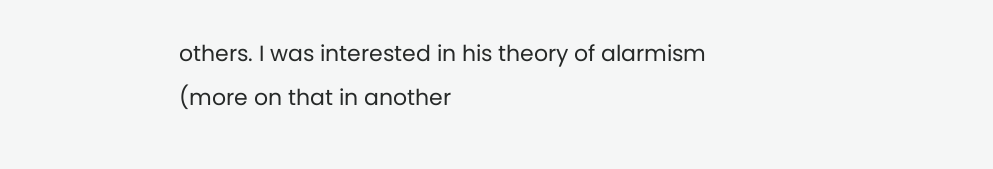others. I was interested in his theory of alarmism (more on that in another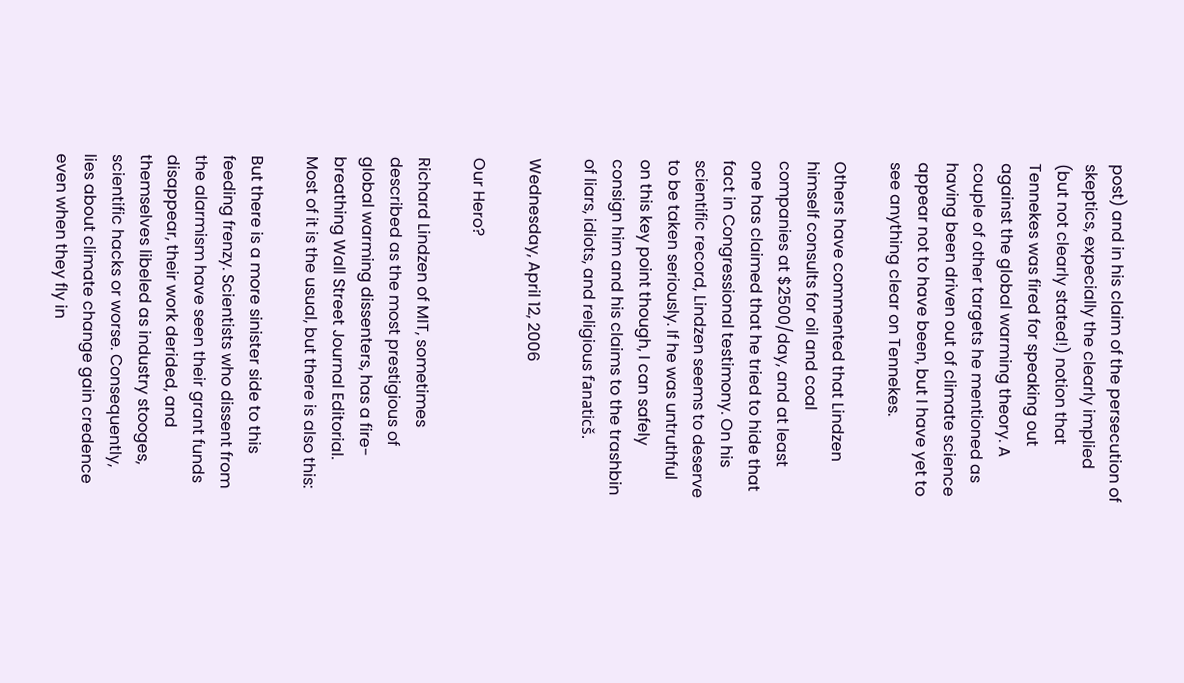post) and in his claim of the persecution of skeptics, expecially the clearly implied (but not clearly stated!) notion that Tennekes was fired for speaking out against the global warming theory. A couple of other targets he mentioned as having been driven out of climate science appear not to have been, but I have yet to see anything clear on Tennekes.

Others have commented that Lindzen himself consults for oil and coal companies at $2500/day, and at least one has claimed that he tried to hide that fact in Congressional testimony. On his scientific record, Lindzen seems to deserve to be taken seriously. If he was untruthful on this key point though, I can safely consign him and his claims to the trashbin of liars, idiots, and religious fanaticš.

Wednesday, April 12, 2006

Our Hero?

Richard Lindzen of MIT, sometimes described as the most prestigious of global warming dissenters, has a fire-breathing Wall Street Journal Editorial. Most of it is the usual, but there is also this:

But there is a more sinister side to this feeding frenzy. Scientists who dissent from the alarmism have seen their grant funds disappear, their work derided, and themselves libeled as industry stooges, scientific hacks or worse. Consequently, lies about climate change gain credence even when they fly in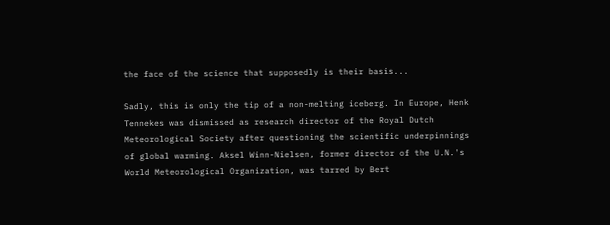the face of the science that supposedly is their basis...

Sadly, this is only the tip of a non-melting iceberg. In Europe, Henk Tennekes was dismissed as research director of the Royal Dutch Meteorological Society after questioning the scientific underpinnings of global warming. Aksel Winn-Nielsen, former director of the U.N.'s World Meteorological Organization, was tarred by Bert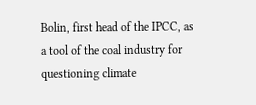Bolin, first head of the IPCC, as a tool of the coal industry for questioning climate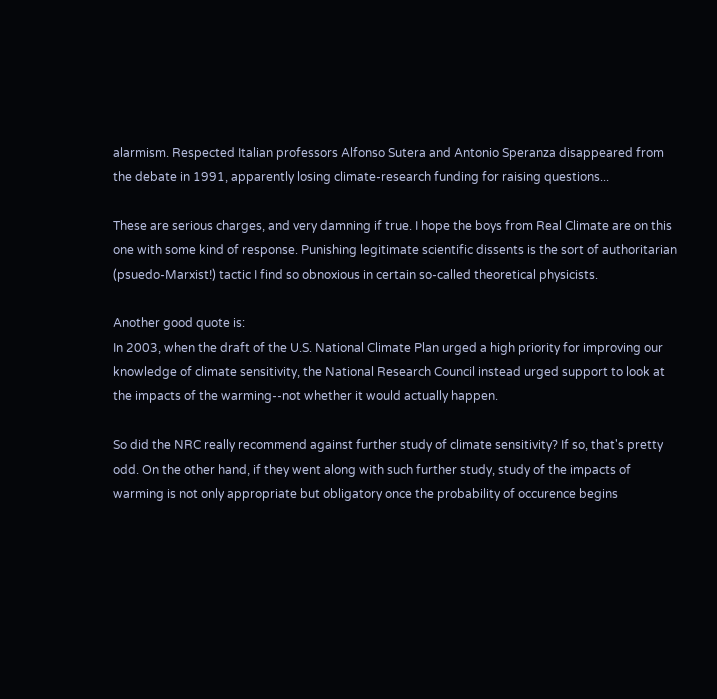alarmism. Respected Italian professors Alfonso Sutera and Antonio Speranza disappeared from the debate in 1991, apparently losing climate-research funding for raising questions...

These are serious charges, and very damning if true. I hope the boys from Real Climate are on this one with some kind of response. Punishing legitimate scientific dissents is the sort of authoritarian (psuedo-Marxist!) tactic I find so obnoxious in certain so-called theoretical physicists.

Another good quote is:
In 2003, when the draft of the U.S. National Climate Plan urged a high priority for improving our knowledge of climate sensitivity, the National Research Council instead urged support to look at the impacts of the warming--not whether it would actually happen.

So did the NRC really recommend against further study of climate sensitivity? If so, that's pretty odd. On the other hand, if they went along with such further study, study of the impacts of warming is not only appropriate but obligatory once the probability of occurence begins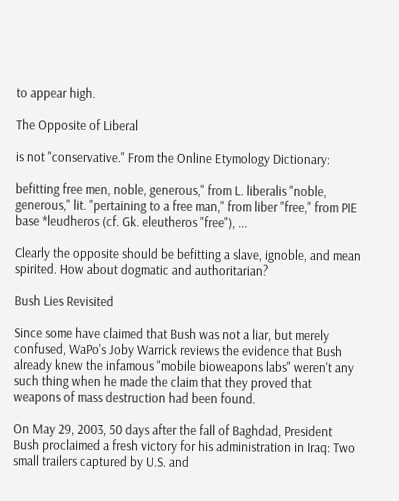to appear high.

The Opposite of Liberal

is not "conservative." From the Online Etymology Dictionary:

befitting free men, noble, generous," from L. liberalis "noble, generous," lit. "pertaining to a free man," from liber "free," from PIE base *leudheros (cf. Gk. eleutheros "free"), ...

Clearly the opposite should be befitting a slave, ignoble, and mean spirited. How about dogmatic and authoritarian?

Bush Lies Revisited

Since some have claimed that Bush was not a liar, but merely confused, WaPo's Joby Warrick reviews the evidence that Bush already knew the infamous "mobile bioweapons labs" weren't any such thing when he made the claim that they proved that weapons of mass destruction had been found.

On May 29, 2003, 50 days after the fall of Baghdad, President Bush proclaimed a fresh victory for his administration in Iraq: Two small trailers captured by U.S. and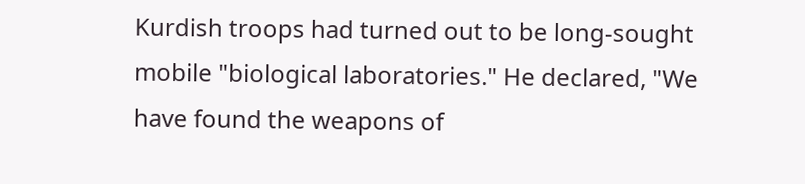Kurdish troops had turned out to be long-sought mobile "biological laboratories." He declared, "We have found the weapons of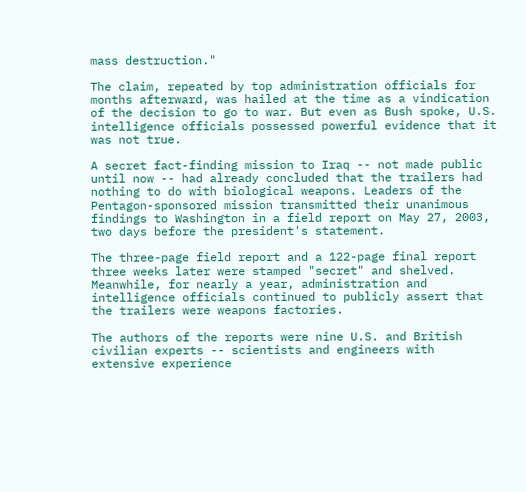mass destruction."

The claim, repeated by top administration officials for months afterward, was hailed at the time as a vindication of the decision to go to war. But even as Bush spoke, U.S. intelligence officials possessed powerful evidence that it was not true.

A secret fact-finding mission to Iraq -- not made public until now -- had already concluded that the trailers had nothing to do with biological weapons. Leaders of the Pentagon-sponsored mission transmitted their unanimous findings to Washington in a field report on May 27, 2003, two days before the president's statement.

The three-page field report and a 122-page final report three weeks later were stamped "secret" and shelved. Meanwhile, for nearly a year, administration and intelligence officials continued to publicly assert that the trailers were weapons factories.

The authors of the reports were nine U.S. and British civilian experts -- scientists and engineers with extensive experience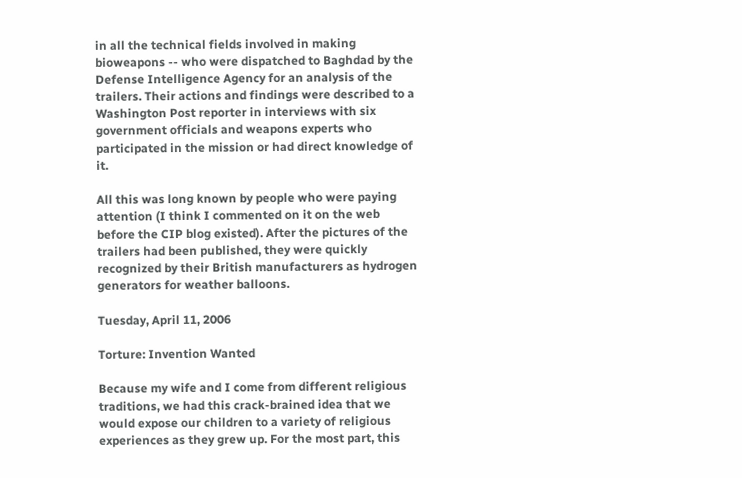in all the technical fields involved in making bioweapons -- who were dispatched to Baghdad by the Defense Intelligence Agency for an analysis of the trailers. Their actions and findings were described to a Washington Post reporter in interviews with six government officials and weapons experts who participated in the mission or had direct knowledge of it.

All this was long known by people who were paying attention (I think I commented on it on the web before the CIP blog existed). After the pictures of the trailers had been published, they were quickly recognized by their British manufacturers as hydrogen generators for weather balloons.

Tuesday, April 11, 2006

Torture: Invention Wanted

Because my wife and I come from different religious traditions, we had this crack-brained idea that we would expose our children to a variety of religious experiences as they grew up. For the most part, this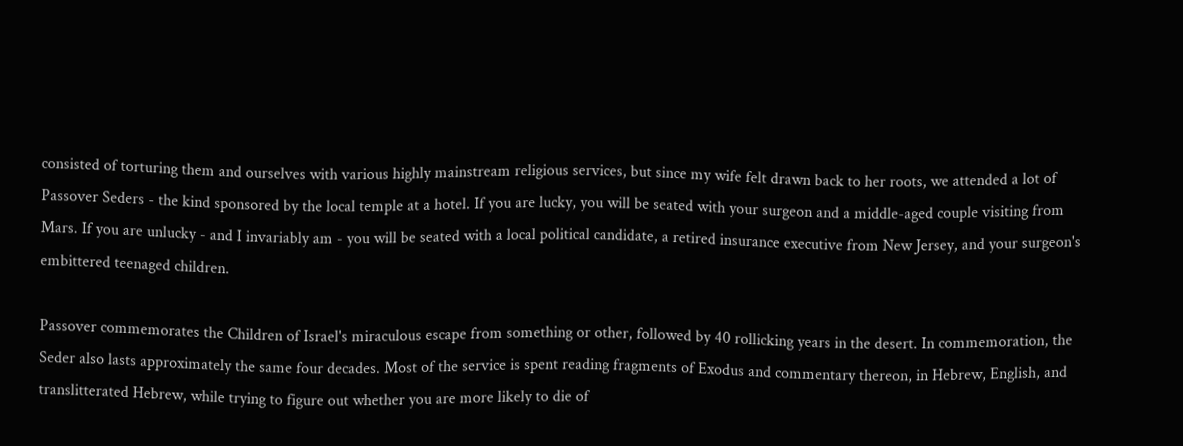consisted of torturing them and ourselves with various highly mainstream religious services, but since my wife felt drawn back to her roots, we attended a lot of Passover Seders - the kind sponsored by the local temple at a hotel. If you are lucky, you will be seated with your surgeon and a middle-aged couple visiting from Mars. If you are unlucky - and I invariably am - you will be seated with a local political candidate, a retired insurance executive from New Jersey, and your surgeon's embittered teenaged children.

Passover commemorates the Children of Israel's miraculous escape from something or other, followed by 40 rollicking years in the desert. In commemoration, the Seder also lasts approximately the same four decades. Most of the service is spent reading fragments of Exodus and commentary thereon, in Hebrew, English, and translitterated Hebrew, while trying to figure out whether you are more likely to die of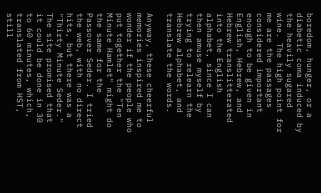boredom, hunger, or a diabetic coma induced by the heavily sugared wine. The high point for me are the passages considered important enough to be given in English, Hebrew, and Hebrew translitterated into the English alphabet, since I can then amuse myself by trying to relearn the Hebrew alphabet, and translate the words.

Anyway, these cheerful memories inspired me to wonder if the people who put together the "Ten Minute Hamlet" might do the same for the Passover Seder. I tried the web, with no direct hits, but there was a "Thirty Minute Seder." The site promised that it could be done in 30 to 60 minutes, which, translated from HST, still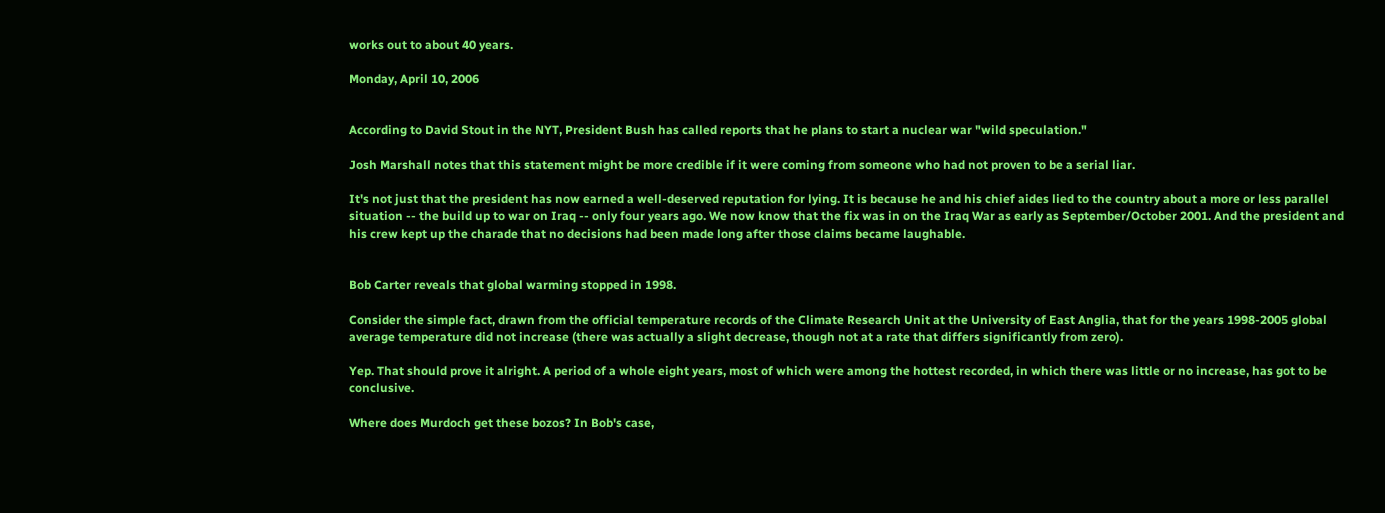works out to about 40 years.

Monday, April 10, 2006


According to David Stout in the NYT, President Bush has called reports that he plans to start a nuclear war "wild speculation."

Josh Marshall notes that this statement might be more credible if it were coming from someone who had not proven to be a serial liar.

It's not just that the president has now earned a well-deserved reputation for lying. It is because he and his chief aides lied to the country about a more or less parallel situation -- the build up to war on Iraq -- only four years ago. We now know that the fix was in on the Iraq War as early as September/October 2001. And the president and his crew kept up the charade that no decisions had been made long after those claims became laughable.


Bob Carter reveals that global warming stopped in 1998.

Consider the simple fact, drawn from the official temperature records of the Climate Research Unit at the University of East Anglia, that for the years 1998-2005 global average temperature did not increase (there was actually a slight decrease, though not at a rate that differs significantly from zero).

Yep. That should prove it alright. A period of a whole eight years, most of which were among the hottest recorded, in which there was little or no increase, has got to be conclusive.

Where does Murdoch get these bozos? In Bob's case,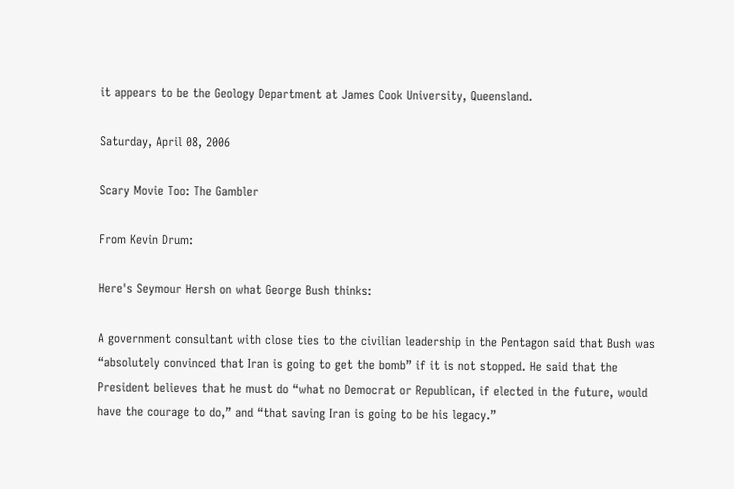it appears to be the Geology Department at James Cook University, Queensland.

Saturday, April 08, 2006

Scary Movie Too: The Gambler

From Kevin Drum:

Here's Seymour Hersh on what George Bush thinks:

A government consultant with close ties to the civilian leadership in the Pentagon said that Bush was “absolutely convinced that Iran is going to get the bomb” if it is not stopped. He said that the President believes that he must do “what no Democrat or Republican, if elected in the future, would have the courage to do,” and “that saving Iran is going to be his legacy.”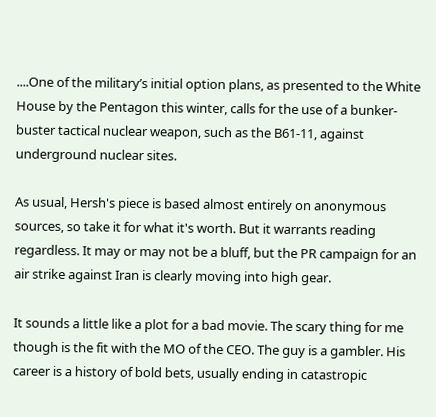....One of the military’s initial option plans, as presented to the White House by the Pentagon this winter, calls for the use of a bunker-buster tactical nuclear weapon, such as the B61-11, against underground nuclear sites.

As usual, Hersh's piece is based almost entirely on anonymous sources, so take it for what it's worth. But it warrants reading regardless. It may or may not be a bluff, but the PR campaign for an air strike against Iran is clearly moving into high gear.

It sounds a little like a plot for a bad movie. The scary thing for me though is the fit with the MO of the CEO. The guy is a gambler. His career is a history of bold bets, usually ending in catastropic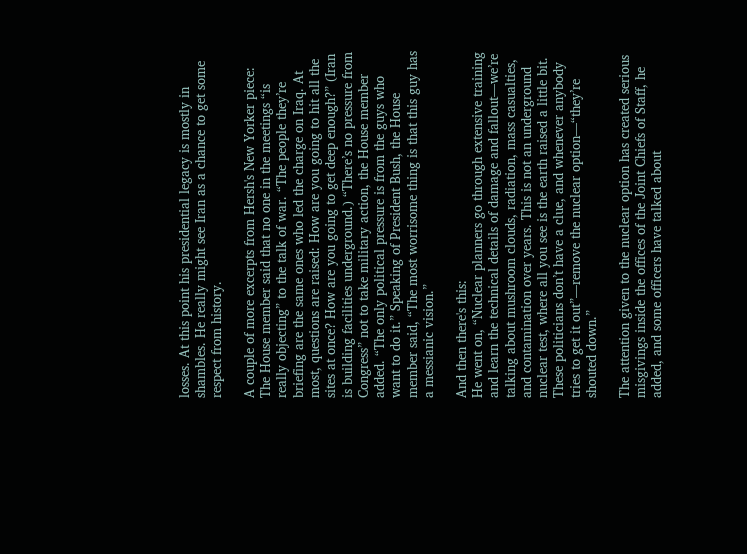losses. At this point his presidential legacy is mostly in shambles. He really might see Iran as a chance to get some respect from history.

A couple of more excerpts from Hersh's New Yorker piece:
The House member said that no one in the meetings “is really objecting” to the talk of war. “The people they’re briefing are the same ones who led the charge on Iraq. At most, questions are raised: How are you going to hit all the sites at once? How are you going to get deep enough?” (Iran is building facilities underground.) “There’s no pressure from Congress” not to take military action, the House member added. “The only political pressure is from the guys who want to do it.” Speaking of President Bush, the House member said, “The most worrisome thing is that this guy has a messianic vision.”

And then there's this:
He went on, “Nuclear planners go through extensive training and learn the technical details of damage and fallout—we’re talking about mushroom clouds, radiation, mass casualties, and contamination over years. This is not an underground nuclear test, where all you see is the earth raised a little bit. These politicians don’t have a clue, and whenever anybody tries to get it out”—remove the nuclear option—“they’re shouted down.”

The attention given to the nuclear option has created serious misgivings inside the offices of the Joint Chiefs of Staff, he added, and some officers have talked about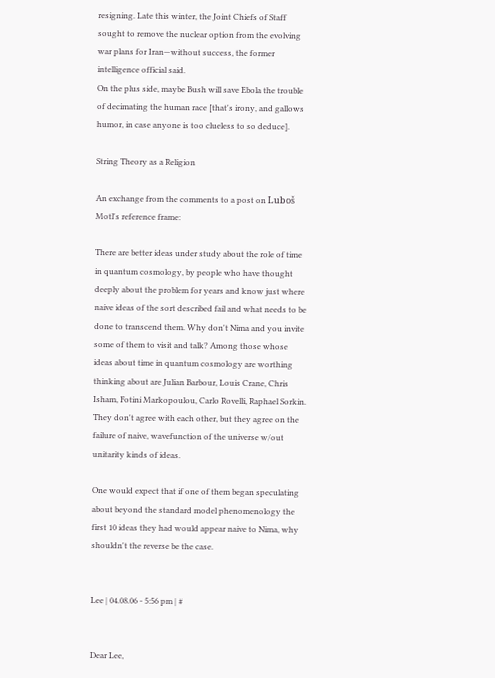resigning. Late this winter, the Joint Chiefs of Staff sought to remove the nuclear option from the evolving war plans for Iran—without success, the former intelligence official said.
On the plus side, maybe Bush will save Ebola the trouble of decimating the human race [that's irony, and gallows humor, in case anyone is too clueless to so deduce].

String Theory as a Religion

An exchange from the comments to a post on Luboš Motl's reference frame:

There are better ideas under study about the role of time in quantum cosmology, by people who have thought deeply about the problem for years and know just where naive ideas of the sort described fail and what needs to be done to transcend them. Why don't Nima and you invite some of them to visit and talk? Among those whose ideas about time in quantum cosmology are worthing thinking about are Julian Barbour, Louis Crane, Chris Isham, Fotini Markopoulou, Carlo Rovelli, Raphael Sorkin. They don't agree with each other, but they agree on the failure of naive, wavefunction of the universe w/out unitarity kinds of ideas.

One would expect that if one of them began speculating about beyond the standard model phenomenology the first 10 ideas they had would appear naive to Nima, why shouldn't the reverse be the case.


Lee | 04.08.06 - 5:56 pm | #


Dear Lee,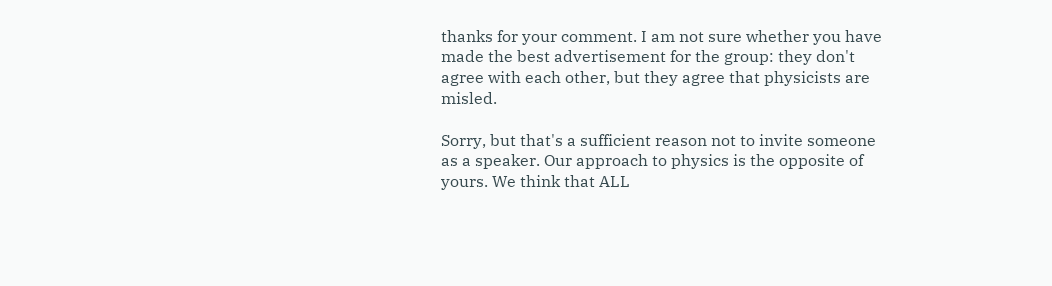thanks for your comment. I am not sure whether you have made the best advertisement for the group: they don't agree with each other, but they agree that physicists are misled.

Sorry, but that's a sufficient reason not to invite someone as a speaker. Our approach to physics is the opposite of yours. We think that ALL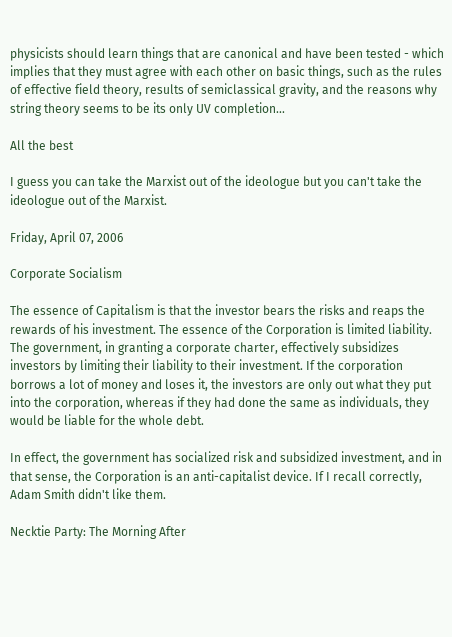physicists should learn things that are canonical and have been tested - which implies that they must agree with each other on basic things, such as the rules of effective field theory, results of semiclassical gravity, and the reasons why string theory seems to be its only UV completion...

All the best

I guess you can take the Marxist out of the ideologue but you can't take the ideologue out of the Marxist.

Friday, April 07, 2006

Corporate Socialism

The essence of Capitalism is that the investor bears the risks and reaps the rewards of his investment. The essence of the Corporation is limited liability. The government, in granting a corporate charter, effectively subsidizes investors by limiting their liability to their investment. If the corporation borrows a lot of money and loses it, the investors are only out what they put into the corporation, whereas if they had done the same as individuals, they would be liable for the whole debt.

In effect, the government has socialized risk and subsidized investment, and in that sense, the Corporation is an anti-capitalist device. If I recall correctly, Adam Smith didn't like them.

Necktie Party: The Morning After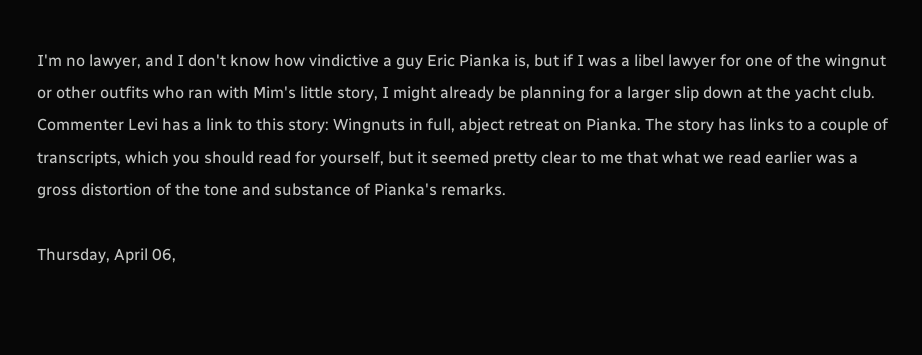I'm no lawyer, and I don't know how vindictive a guy Eric Pianka is, but if I was a libel lawyer for one of the wingnut or other outfits who ran with Mim's little story, I might already be planning for a larger slip down at the yacht club.
Commenter Levi has a link to this story: Wingnuts in full, abject retreat on Pianka. The story has links to a couple of transcripts, which you should read for yourself, but it seemed pretty clear to me that what we read earlier was a gross distortion of the tone and substance of Pianka's remarks.

Thursday, April 06,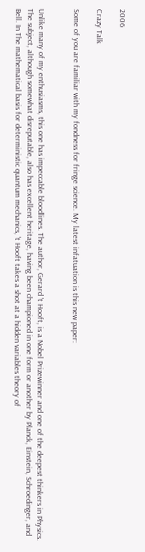2006

Crazy Talk

Some of you are familiar with my fondness for fringe science. My latest infatuation is this new paper:


Unlike many of my enthusiasms, this one has impeccable bloodlines. The author, Gerard 't Hooft, is a Nobel Prizewinner and one of the deepest thinkers in Physics. The subject, although somewhat disreputable, also has excellent heritage, having been championed in one form or another by Planck, Einstein, Schroedinger, and Bell. In The mathematical basis for deterministic quantum mechanics, 't Hooft takes a shot at a hidden variables theory of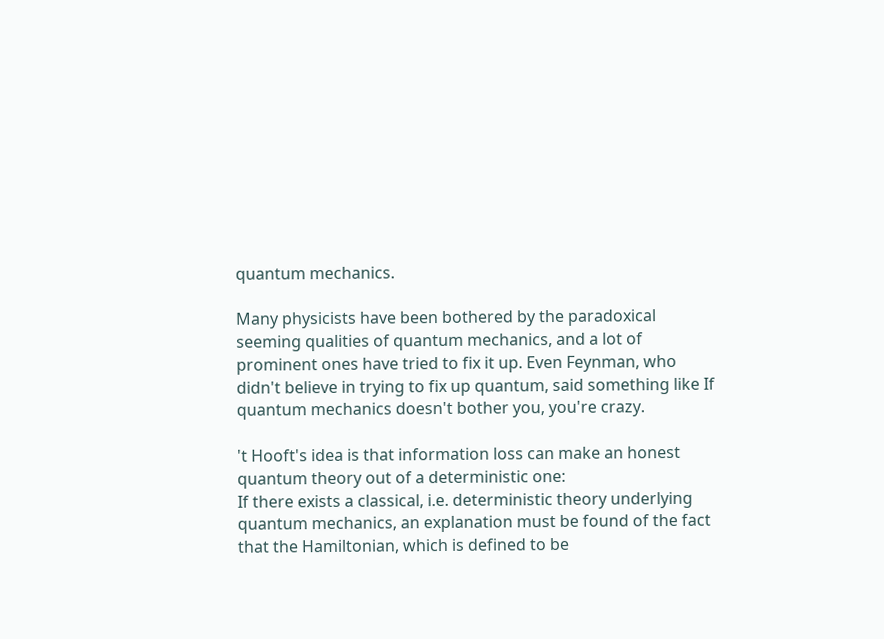quantum mechanics.

Many physicists have been bothered by the paradoxical seeming qualities of quantum mechanics, and a lot of prominent ones have tried to fix it up. Even Feynman, who didn't believe in trying to fix up quantum, said something like If quantum mechanics doesn't bother you, you're crazy.

't Hooft's idea is that information loss can make an honest quantum theory out of a deterministic one:
If there exists a classical, i.e. deterministic theory underlying quantum mechanics, an explanation must be found of the fact that the Hamiltonian, which is defined to be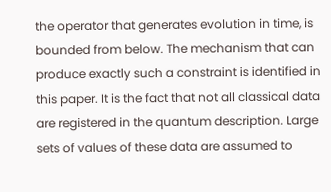the operator that generates evolution in time, is bounded from below. The mechanism that can produce exactly such a constraint is identified in this paper. It is the fact that not all classical data are registered in the quantum description. Large sets of values of these data are assumed to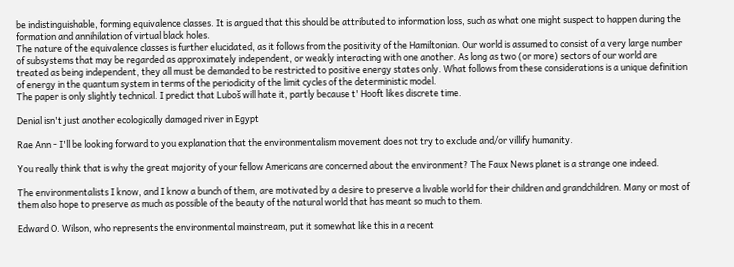be indistinguishable, forming equivalence classes. It is argued that this should be attributed to information loss, such as what one might suspect to happen during the formation and annihilation of virtual black holes.
The nature of the equivalence classes is further elucidated, as it follows from the positivity of the Hamiltonian. Our world is assumed to consist of a very large number of subsystems that may be regarded as approximately independent, or weakly interacting with one another. As long as two (or more) sectors of our world are treated as being independent, they all must be demanded to be restricted to positive energy states only. What follows from these considerations is a unique definition of energy in the quantum system in terms of the periodicity of the limit cycles of the deterministic model.
The paper is only slightly technical. I predict that Luboš will hate it, partly because t' Hooft likes discrete time.

Denial isn't just another ecologically damaged river in Egypt

Rae Ann - I'll be looking forward to you explanation that the environmentalism movement does not try to exclude and/or villify humanity.

You really think that is why the great majority of your fellow Americans are concerned about the environment? The Faux News planet is a strange one indeed.

The environmentalists I know, and I know a bunch of them, are motivated by a desire to preserve a livable world for their children and grandchildren. Many or most of them also hope to preserve as much as possible of the beauty of the natural world that has meant so much to them.

Edward O. Wilson, who represents the environmental mainstream, put it somewhat like this in a recent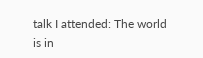talk I attended: The world is in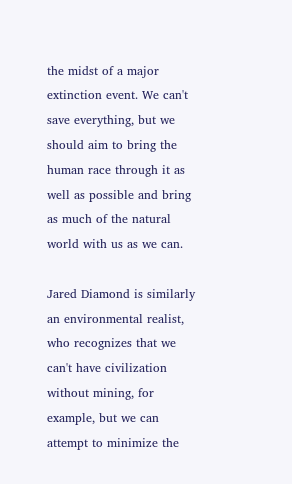the midst of a major extinction event. We can't save everything, but we should aim to bring the human race through it as well as possible and bring as much of the natural world with us as we can.

Jared Diamond is similarly an environmental realist, who recognizes that we can't have civilization without mining, for example, but we can attempt to minimize the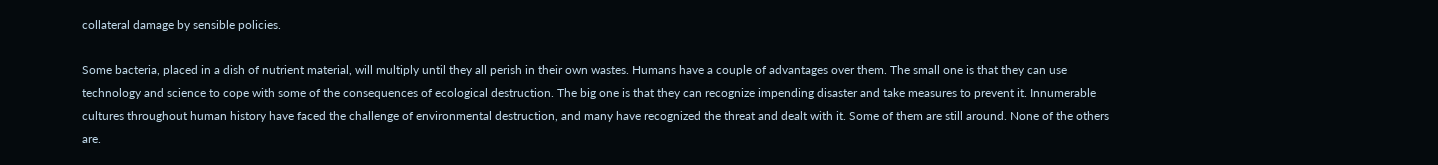collateral damage by sensible policies.

Some bacteria, placed in a dish of nutrient material, will multiply until they all perish in their own wastes. Humans have a couple of advantages over them. The small one is that they can use technology and science to cope with some of the consequences of ecological destruction. The big one is that they can recognize impending disaster and take measures to prevent it. Innumerable cultures throughout human history have faced the challenge of environmental destruction, and many have recognized the threat and dealt with it. Some of them are still around. None of the others are.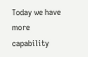Today we have more capability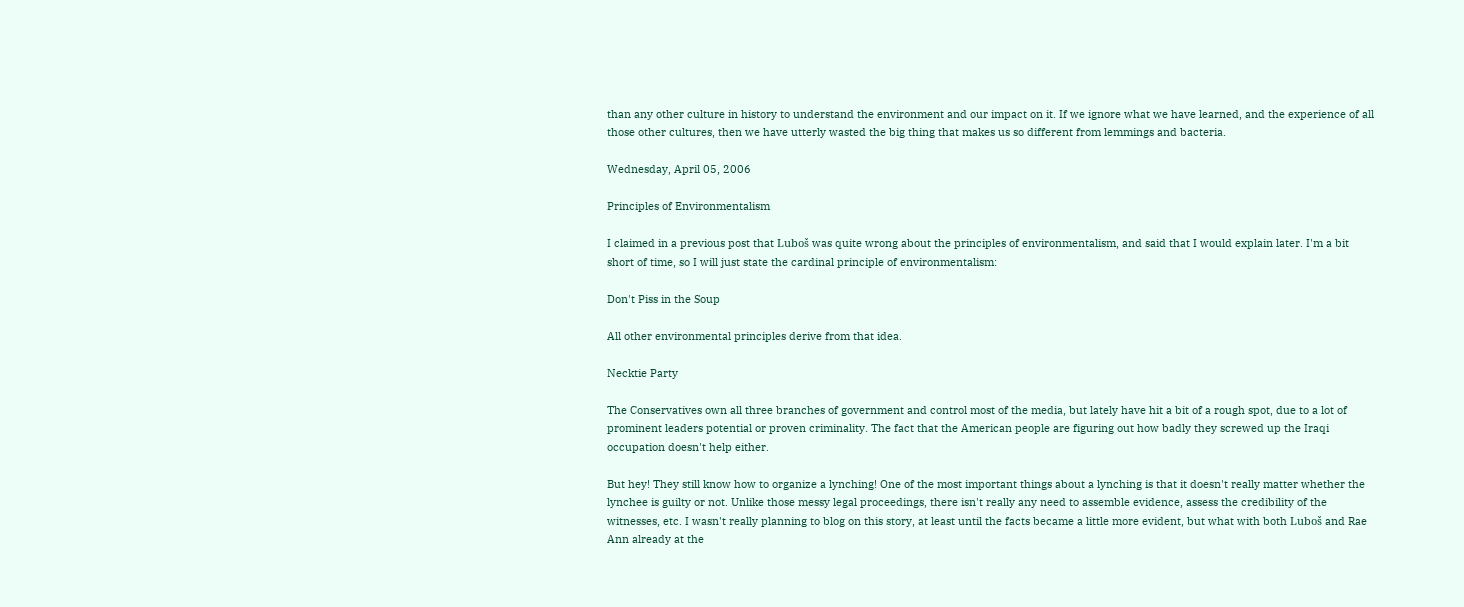than any other culture in history to understand the environment and our impact on it. If we ignore what we have learned, and the experience of all those other cultures, then we have utterly wasted the big thing that makes us so different from lemmings and bacteria.

Wednesday, April 05, 2006

Principles of Environmentalism

I claimed in a previous post that Luboš was quite wrong about the principles of environmentalism, and said that I would explain later. I'm a bit short of time, so I will just state the cardinal principle of environmentalism:

Don't Piss in the Soup

All other environmental principles derive from that idea.

Necktie Party

The Conservatives own all three branches of government and control most of the media, but lately have hit a bit of a rough spot, due to a lot of prominent leaders potential or proven criminality. The fact that the American people are figuring out how badly they screwed up the Iraqi occupation doesn't help either.

But hey! They still know how to organize a lynching! One of the most important things about a lynching is that it doesn't really matter whether the lynchee is guilty or not. Unlike those messy legal proceedings, there isn't really any need to assemble evidence, assess the credibility of the witnesses, etc. I wasn't really planning to blog on this story, at least until the facts became a little more evident, but what with both Luboš and Rae Ann already at the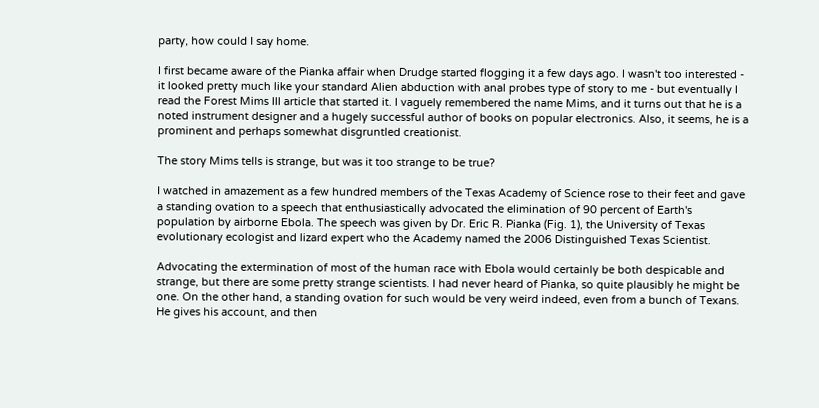party, how could I say home.

I first became aware of the Pianka affair when Drudge started flogging it a few days ago. I wasn't too interested - it looked pretty much like your standard Alien abduction with anal probes type of story to me - but eventually I read the Forest Mims III article that started it. I vaguely remembered the name Mims, and it turns out that he is a noted instrument designer and a hugely successful author of books on popular electronics. Also, it seems, he is a prominent and perhaps somewhat disgruntled creationist.

The story Mims tells is strange, but was it too strange to be true?

I watched in amazement as a few hundred members of the Texas Academy of Science rose to their feet and gave a standing ovation to a speech that enthusiastically advocated the elimination of 90 percent of Earth's population by airborne Ebola. The speech was given by Dr. Eric R. Pianka (Fig. 1), the University of Texas evolutionary ecologist and lizard expert who the Academy named the 2006 Distinguished Texas Scientist.

Advocating the extermination of most of the human race with Ebola would certainly be both despicable and strange, but there are some pretty strange scientists. I had never heard of Pianka, so quite plausibly he might be one. On the other hand, a standing ovation for such would be very weird indeed, even from a bunch of Texans. He gives his account, and then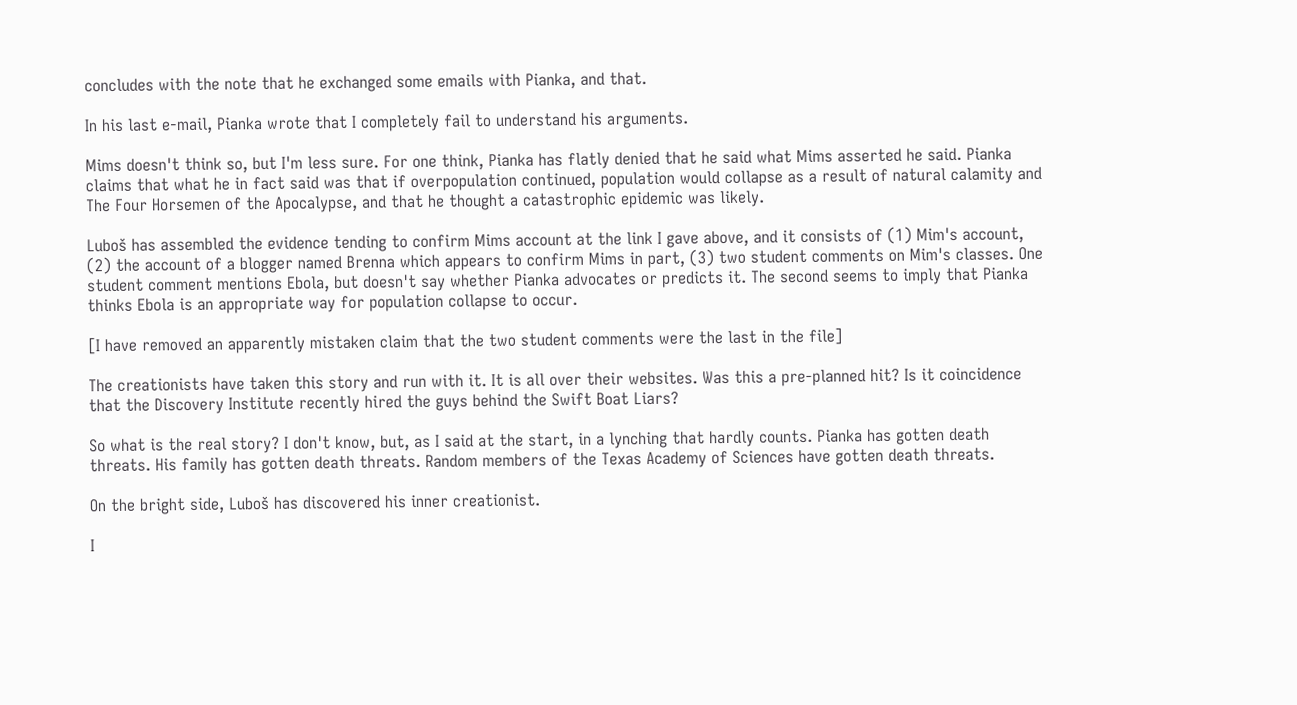concludes with the note that he exchanged some emails with Pianka, and that.

In his last e-mail, Pianka wrote that I completely fail to understand his arguments.

Mims doesn't think so, but I'm less sure. For one think, Pianka has flatly denied that he said what Mims asserted he said. Pianka claims that what he in fact said was that if overpopulation continued, population would collapse as a result of natural calamity and The Four Horsemen of the Apocalypse, and that he thought a catastrophic epidemic was likely.

Luboš has assembled the evidence tending to confirm Mims account at the link I gave above, and it consists of (1) Mim's account, (2) the account of a blogger named Brenna which appears to confirm Mims in part, (3) two student comments on Mim's classes. One student comment mentions Ebola, but doesn't say whether Pianka advocates or predicts it. The second seems to imply that Pianka thinks Ebola is an appropriate way for population collapse to occur.

[I have removed an apparently mistaken claim that the two student comments were the last in the file]

The creationists have taken this story and run with it. It is all over their websites. Was this a pre-planned hit? Is it coincidence that the Discovery Institute recently hired the guys behind the Swift Boat Liars?

So what is the real story? I don't know, but, as I said at the start, in a lynching that hardly counts. Pianka has gotten death threats. His family has gotten death threats. Random members of the Texas Academy of Sciences have gotten death threats.

On the bright side, Luboš has discovered his inner creationist.

I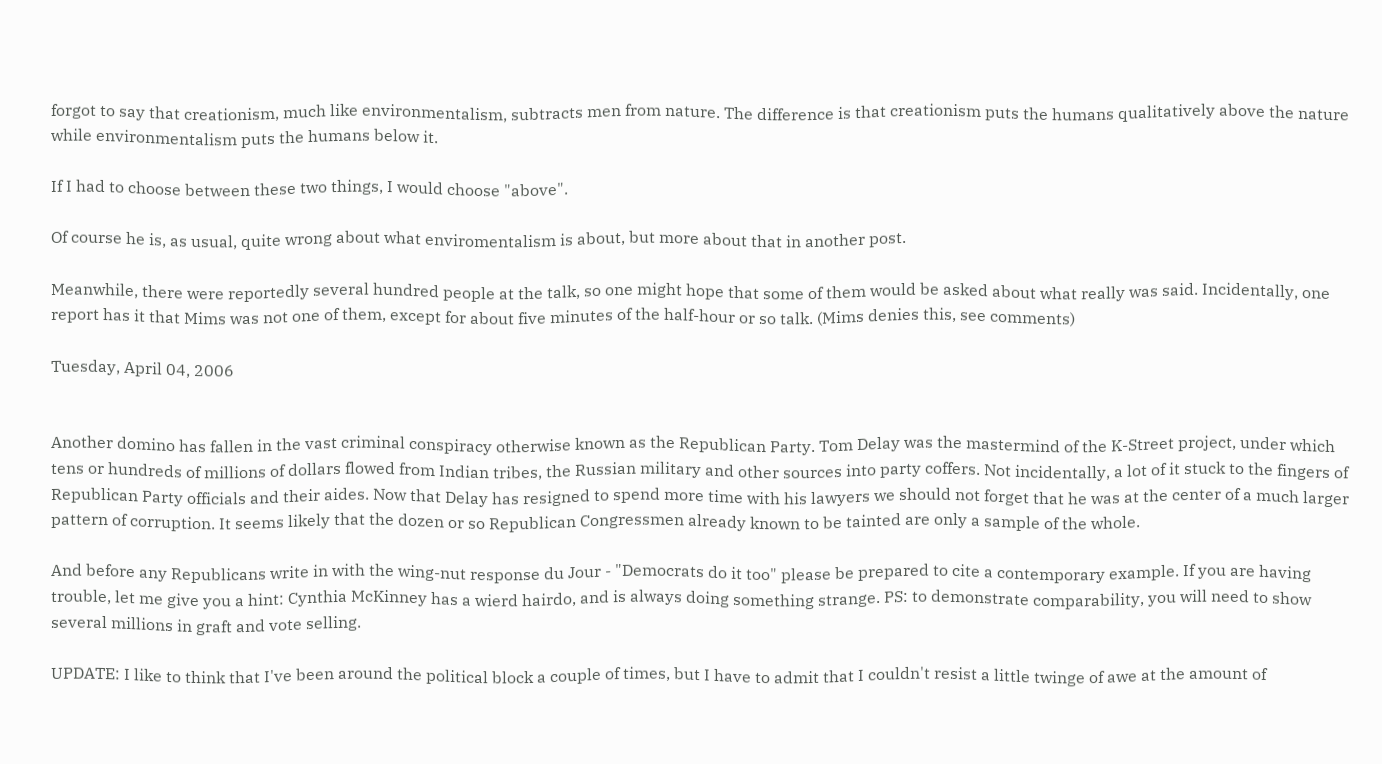forgot to say that creationism, much like environmentalism, subtracts men from nature. The difference is that creationism puts the humans qualitatively above the nature while environmentalism puts the humans below it.

If I had to choose between these two things, I would choose "above".

Of course he is, as usual, quite wrong about what enviromentalism is about, but more about that in another post.

Meanwhile, there were reportedly several hundred people at the talk, so one might hope that some of them would be asked about what really was said. Incidentally, one report has it that Mims was not one of them, except for about five minutes of the half-hour or so talk. (Mims denies this, see comments)

Tuesday, April 04, 2006


Another domino has fallen in the vast criminal conspiracy otherwise known as the Republican Party. Tom Delay was the mastermind of the K-Street project, under which tens or hundreds of millions of dollars flowed from Indian tribes, the Russian military and other sources into party coffers. Not incidentally, a lot of it stuck to the fingers of Republican Party officials and their aides. Now that Delay has resigned to spend more time with his lawyers we should not forget that he was at the center of a much larger pattern of corruption. It seems likely that the dozen or so Republican Congressmen already known to be tainted are only a sample of the whole.

And before any Republicans write in with the wing-nut response du Jour - "Democrats do it too" please be prepared to cite a contemporary example. If you are having trouble, let me give you a hint: Cynthia McKinney has a wierd hairdo, and is always doing something strange. PS: to demonstrate comparability, you will need to show several millions in graft and vote selling.

UPDATE: I like to think that I've been around the political block a couple of times, but I have to admit that I couldn't resist a little twinge of awe at the amount of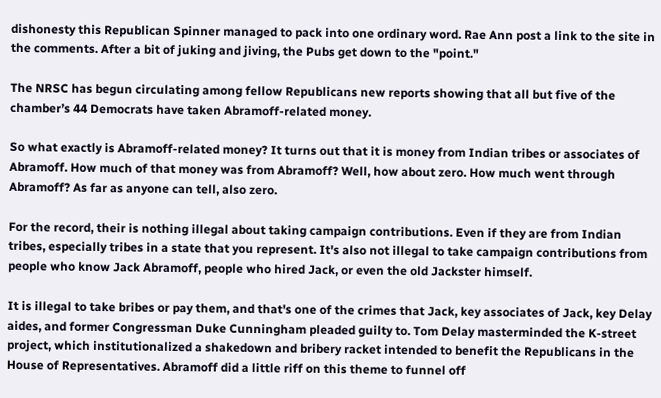dishonesty this Republican Spinner managed to pack into one ordinary word. Rae Ann post a link to the site in the comments. After a bit of juking and jiving, the Pubs get down to the "point."

The NRSC has begun circulating among fellow Republicans new reports showing that all but five of the chamber’s 44 Democrats have taken Abramoff-related money.

So what exactly is Abramoff-related money? It turns out that it is money from Indian tribes or associates of Abramoff. How much of that money was from Abramoff? Well, how about zero. How much went through Abramoff? As far as anyone can tell, also zero.

For the record, their is nothing illegal about taking campaign contributions. Even if they are from Indian tribes, especially tribes in a state that you represent. It's also not illegal to take campaign contributions from people who know Jack Abramoff, people who hired Jack, or even the old Jackster himself.

It is illegal to take bribes or pay them, and that's one of the crimes that Jack, key associates of Jack, key Delay aides, and former Congressman Duke Cunningham pleaded guilty to. Tom Delay masterminded the K-street project, which institutionalized a shakedown and bribery racket intended to benefit the Republicans in the House of Representatives. Abramoff did a little riff on this theme to funnel off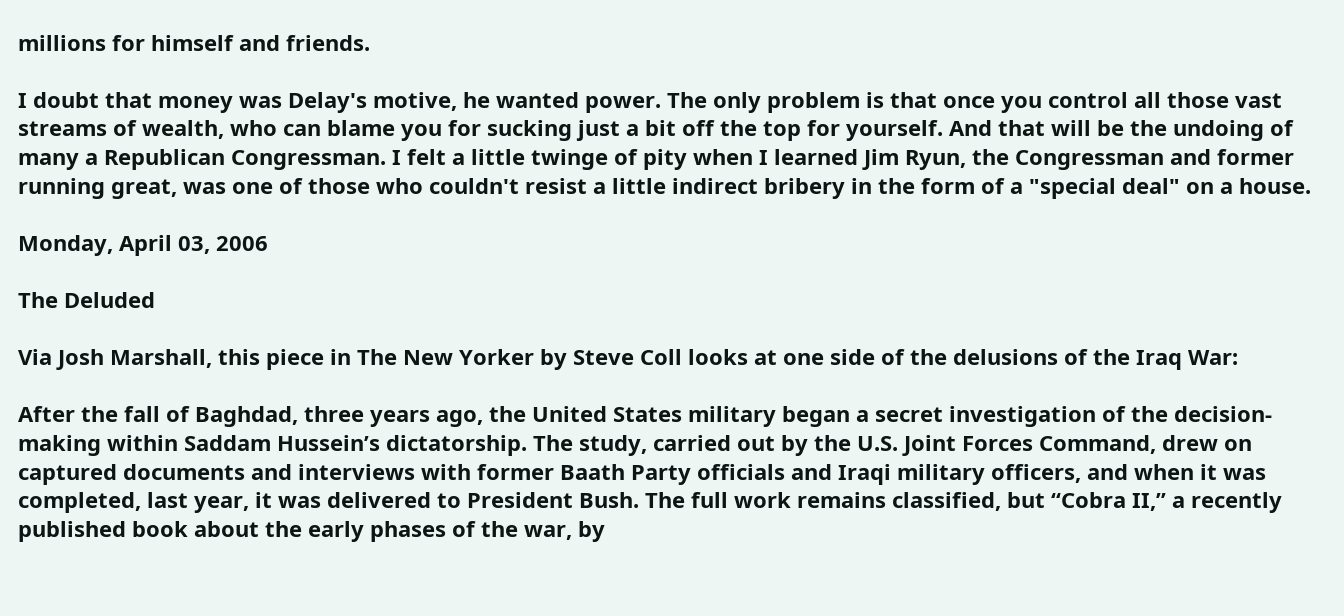millions for himself and friends.

I doubt that money was Delay's motive, he wanted power. The only problem is that once you control all those vast streams of wealth, who can blame you for sucking just a bit off the top for yourself. And that will be the undoing of many a Republican Congressman. I felt a little twinge of pity when I learned Jim Ryun, the Congressman and former running great, was one of those who couldn't resist a little indirect bribery in the form of a "special deal" on a house.

Monday, April 03, 2006

The Deluded

Via Josh Marshall, this piece in The New Yorker by Steve Coll looks at one side of the delusions of the Iraq War:

After the fall of Baghdad, three years ago, the United States military began a secret investigation of the decision-making within Saddam Hussein’s dictatorship. The study, carried out by the U.S. Joint Forces Command, drew on captured documents and interviews with former Baath Party officials and Iraqi military officers, and when it was completed, last year, it was delivered to President Bush. The full work remains classified, but “Cobra II,” a recently published book about the early phases of the war, by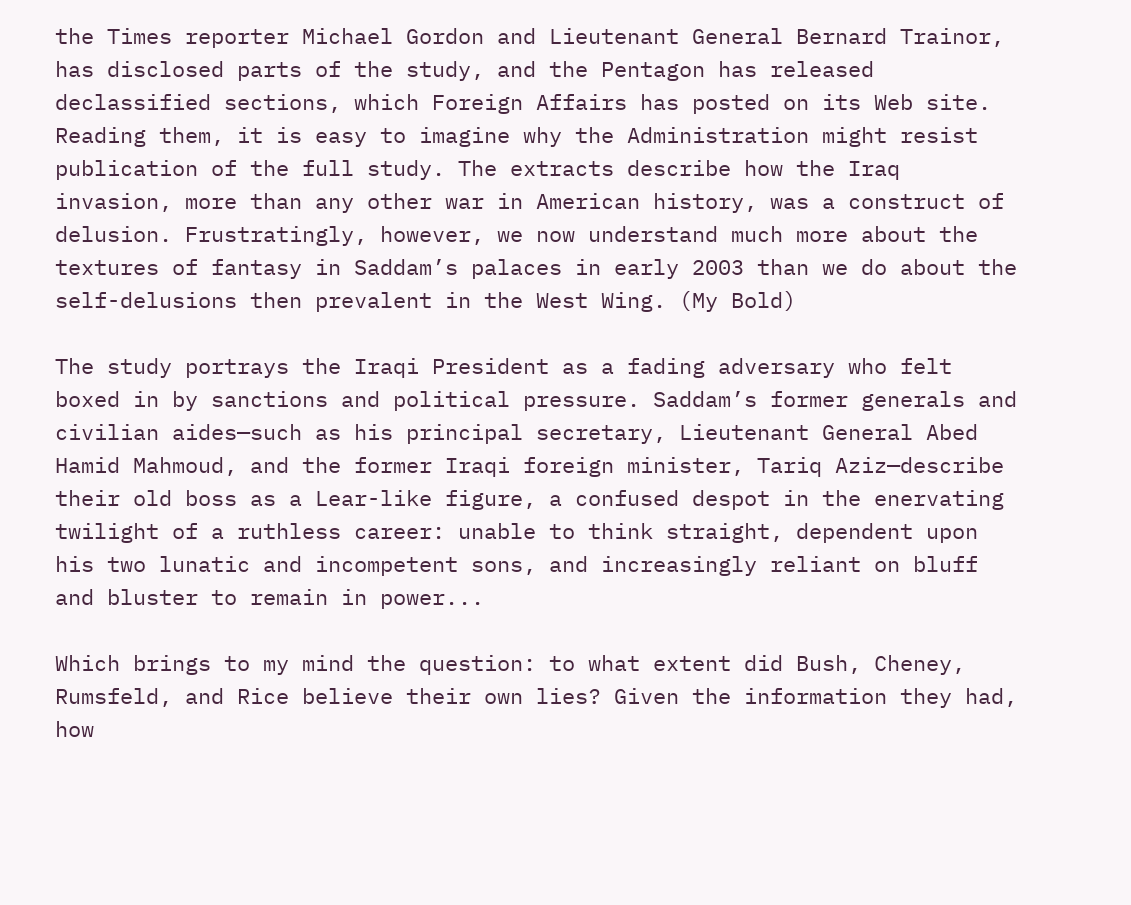the Times reporter Michael Gordon and Lieutenant General Bernard Trainor, has disclosed parts of the study, and the Pentagon has released declassified sections, which Foreign Affairs has posted on its Web site. Reading them, it is easy to imagine why the Administration might resist publication of the full study. The extracts describe how the Iraq invasion, more than any other war in American history, was a construct of delusion. Frustratingly, however, we now understand much more about the textures of fantasy in Saddam’s palaces in early 2003 than we do about the self-delusions then prevalent in the West Wing. (My Bold)

The study portrays the Iraqi President as a fading adversary who felt boxed in by sanctions and political pressure. Saddam’s former generals and civilian aides—such as his principal secretary, Lieutenant General Abed Hamid Mahmoud, and the former Iraqi foreign minister, Tariq Aziz—describe their old boss as a Lear-like figure, a confused despot in the enervating twilight of a ruthless career: unable to think straight, dependent upon his two lunatic and incompetent sons, and increasingly reliant on bluff and bluster to remain in power...

Which brings to my mind the question: to what extent did Bush, Cheney, Rumsfeld, and Rice believe their own lies? Given the information they had, how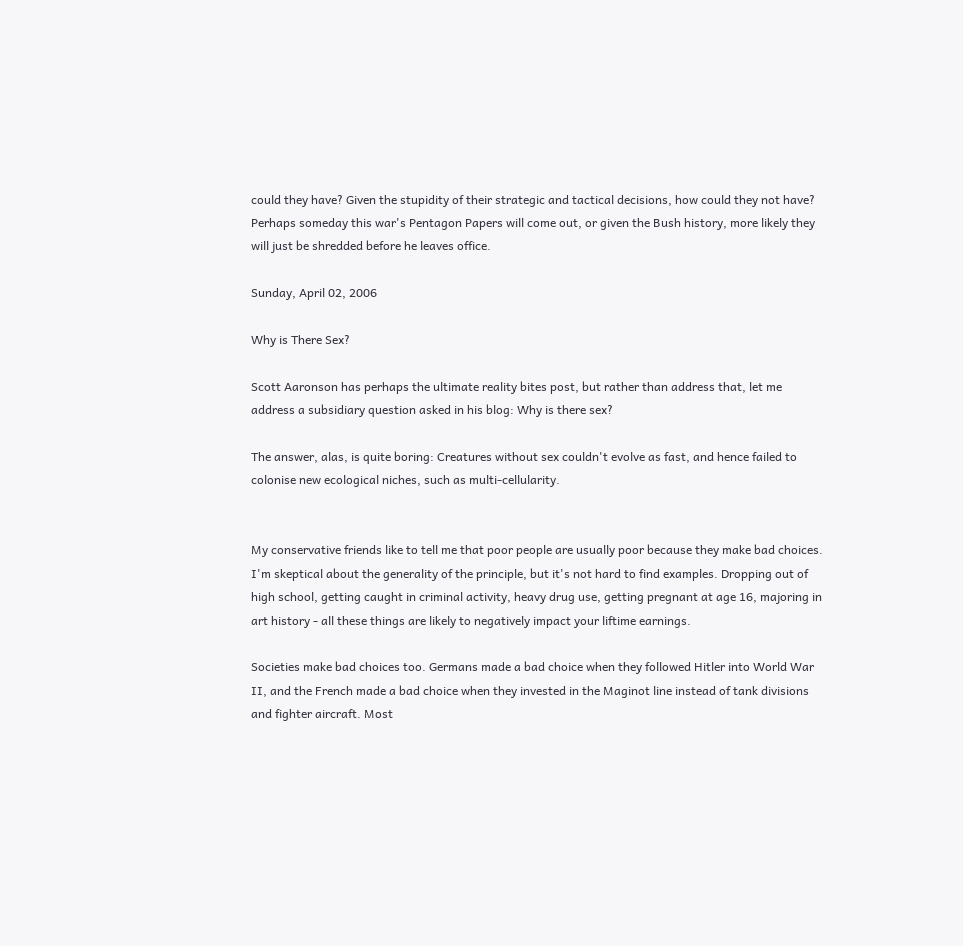could they have? Given the stupidity of their strategic and tactical decisions, how could they not have? Perhaps someday this war's Pentagon Papers will come out, or given the Bush history, more likely they will just be shredded before he leaves office.

Sunday, April 02, 2006

Why is There Sex?

Scott Aaronson has perhaps the ultimate reality bites post, but rather than address that, let me address a subsidiary question asked in his blog: Why is there sex?

The answer, alas, is quite boring: Creatures without sex couldn't evolve as fast, and hence failed to colonise new ecological niches, such as multi-cellularity.


My conservative friends like to tell me that poor people are usually poor because they make bad choices. I'm skeptical about the generality of the principle, but it's not hard to find examples. Dropping out of high school, getting caught in criminal activity, heavy drug use, getting pregnant at age 16, majoring in art history - all these things are likely to negatively impact your liftime earnings.

Societies make bad choices too. Germans made a bad choice when they followed Hitler into World War II, and the French made a bad choice when they invested in the Maginot line instead of tank divisions and fighter aircraft. Most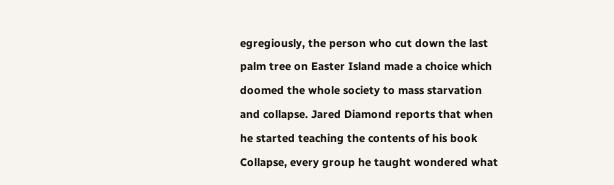egregiously, the person who cut down the last palm tree on Easter Island made a choice which doomed the whole society to mass starvation and collapse. Jared Diamond reports that when he started teaching the contents of his book Collapse, every group he taught wondered what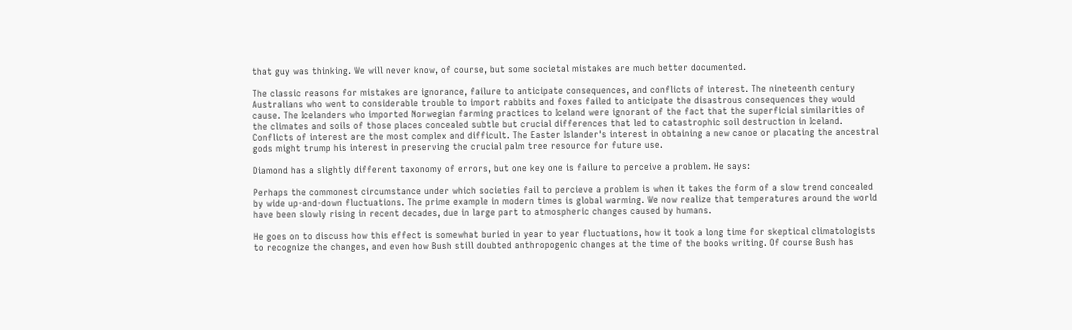that guy was thinking. We will never know, of course, but some societal mistakes are much better documented.

The classic reasons for mistakes are ignorance, failure to anticipate consequences, and conflicts of interest. The nineteenth century Australians who went to considerable trouble to import rabbits and foxes failed to anticipate the disastrous consequences they would cause. The Icelanders who imported Norwegian farming practices to Iceland were ignorant of the fact that the superficial similarities of the climates and soils of those places concealed subtle but crucial differences that led to catastrophic soil destruction in Iceland. Conflicts of interest are the most complex and difficult. The Easter Islander's interest in obtaining a new canoe or placating the ancestral gods might trump his interest in preserving the crucial palm tree resource for future use.

Diamond has a slightly different taxonomy of errors, but one key one is failure to perceive a problem. He says:

Perhaps the commonest circumstance under which societies fail to percieve a problem is when it takes the form of a slow trend concealed by wide up-and-down fluctuations. The prime example in modern times is global warming. We now realize that temperatures around the world have been slowly rising in recent decades, due in large part to atmospheric changes caused by humans.

He goes on to discuss how this effect is somewhat buried in year to year fluctuations, how it took a long time for skeptical climatologists to recognize the changes, and even how Bush still doubted anthropogenic changes at the time of the books writing. Of course Bush has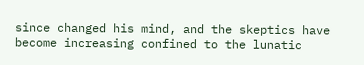since changed his mind, and the skeptics have become increasing confined to the lunatic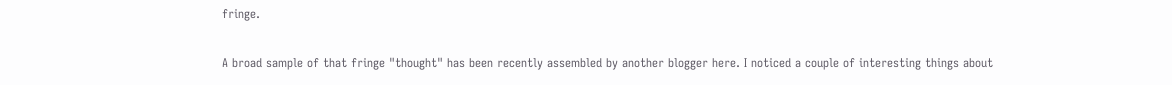fringe.

A broad sample of that fringe "thought" has been recently assembled by another blogger here. I noticed a couple of interesting things about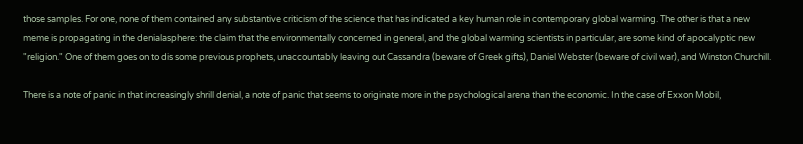those samples. For one, none of them contained any substantive criticism of the science that has indicated a key human role in contemporary global warming. The other is that a new meme is propagating in the denialasphere: the claim that the environmentally concerned in general, and the global warming scientists in particular, are some kind of apocalyptic new "religion." One of them goes on to dis some previous prophets, unaccountably leaving out Cassandra (beware of Greek gifts), Daniel Webster (beware of civil war), and Winston Churchill.

There is a note of panic in that increasingly shrill denial, a note of panic that seems to originate more in the psychological arena than the economic. In the case of Exxon Mobil,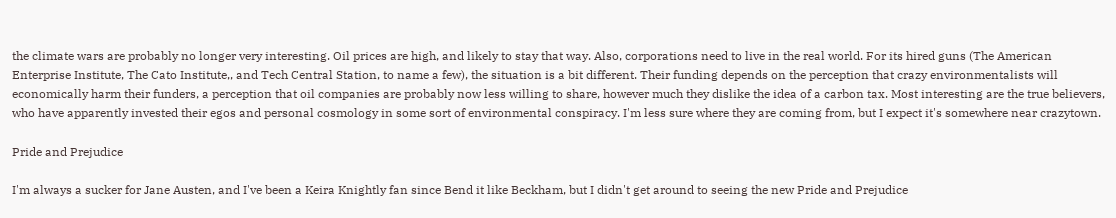the climate wars are probably no longer very interesting. Oil prices are high, and likely to stay that way. Also, corporations need to live in the real world. For its hired guns (The American Enterprise Institute, The Cato Institute,, and Tech Central Station, to name a few), the situation is a bit different. Their funding depends on the perception that crazy environmentalists will economically harm their funders, a perception that oil companies are probably now less willing to share, however much they dislike the idea of a carbon tax. Most interesting are the true believers, who have apparently invested their egos and personal cosmology in some sort of environmental conspiracy. I'm less sure where they are coming from, but I expect it's somewhere near crazytown.

Pride and Prejudice

I'm always a sucker for Jane Austen, and I've been a Keira Knightly fan since Bend it like Beckham, but I didn't get around to seeing the new Pride and Prejudice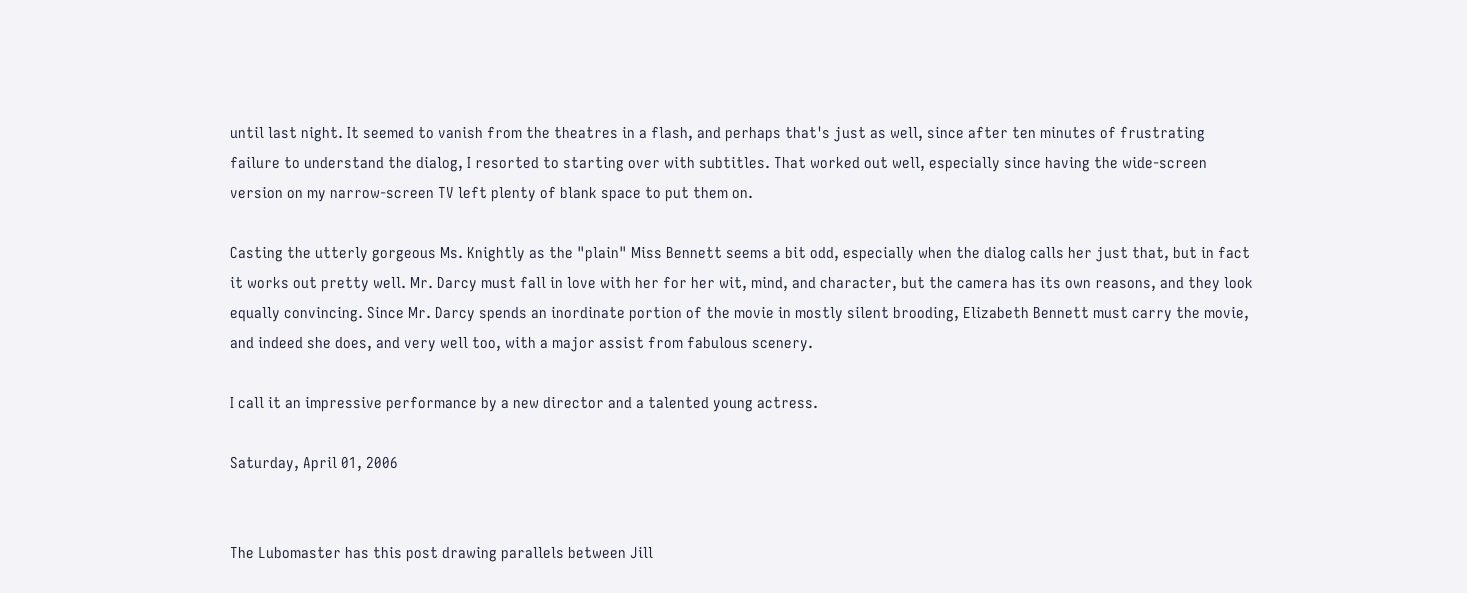until last night. It seemed to vanish from the theatres in a flash, and perhaps that's just as well, since after ten minutes of frustrating failure to understand the dialog, I resorted to starting over with subtitles. That worked out well, especially since having the wide-screen version on my narrow-screen TV left plenty of blank space to put them on.

Casting the utterly gorgeous Ms. Knightly as the "plain" Miss Bennett seems a bit odd, especially when the dialog calls her just that, but in fact it works out pretty well. Mr. Darcy must fall in love with her for her wit, mind, and character, but the camera has its own reasons, and they look equally convincing. Since Mr. Darcy spends an inordinate portion of the movie in mostly silent brooding, Elizabeth Bennett must carry the movie, and indeed she does, and very well too, with a major assist from fabulous scenery.

I call it an impressive performance by a new director and a talented young actress.

Saturday, April 01, 2006


The Lubomaster has this post drawing parallels between Jill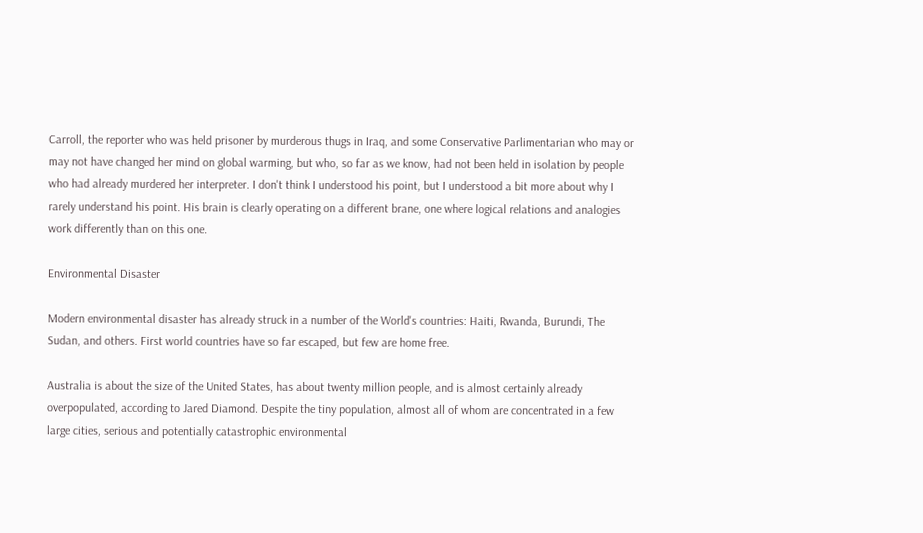Carroll, the reporter who was held prisoner by murderous thugs in Iraq, and some Conservative Parlimentarian who may or may not have changed her mind on global warming, but who, so far as we know, had not been held in isolation by people who had already murdered her interpreter. I don't think I understood his point, but I understood a bit more about why I rarely understand his point. His brain is clearly operating on a different brane, one where logical relations and analogies work differently than on this one.

Environmental Disaster

Modern environmental disaster has already struck in a number of the World's countries: Haiti, Rwanda, Burundi, The Sudan, and others. First world countries have so far escaped, but few are home free.

Australia is about the size of the United States, has about twenty million people, and is almost certainly already overpopulated, according to Jared Diamond. Despite the tiny population, almost all of whom are concentrated in a few large cities, serious and potentially catastrophic environmental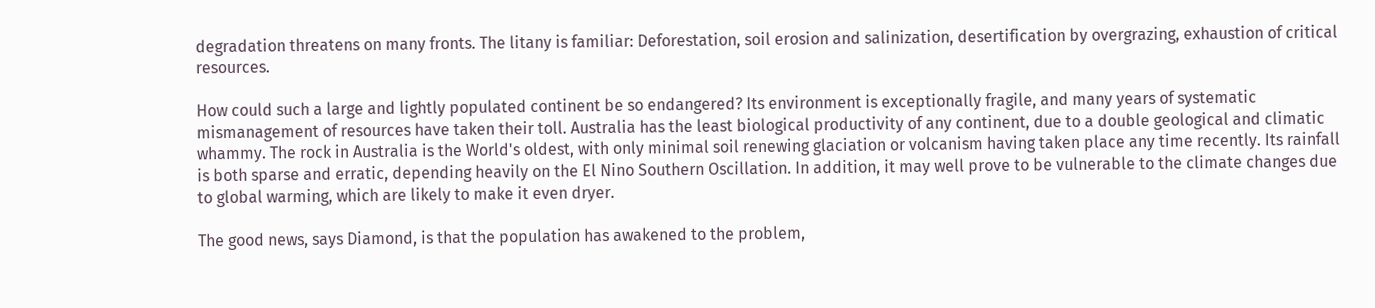degradation threatens on many fronts. The litany is familiar: Deforestation, soil erosion and salinization, desertification by overgrazing, exhaustion of critical resources.

How could such a large and lightly populated continent be so endangered? Its environment is exceptionally fragile, and many years of systematic mismanagement of resources have taken their toll. Australia has the least biological productivity of any continent, due to a double geological and climatic whammy. The rock in Australia is the World's oldest, with only minimal soil renewing glaciation or volcanism having taken place any time recently. Its rainfall is both sparse and erratic, depending heavily on the El Nino Southern Oscillation. In addition, it may well prove to be vulnerable to the climate changes due to global warming, which are likely to make it even dryer.

The good news, says Diamond, is that the population has awakened to the problem,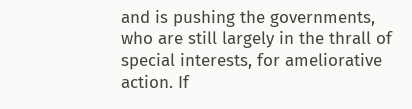and is pushing the governments, who are still largely in the thrall of special interests, for ameliorative action. If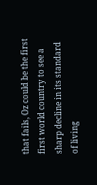that fails, Oz could be the first first world country to see a sharp decline in its standard of living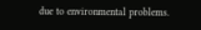due to environmental problems.